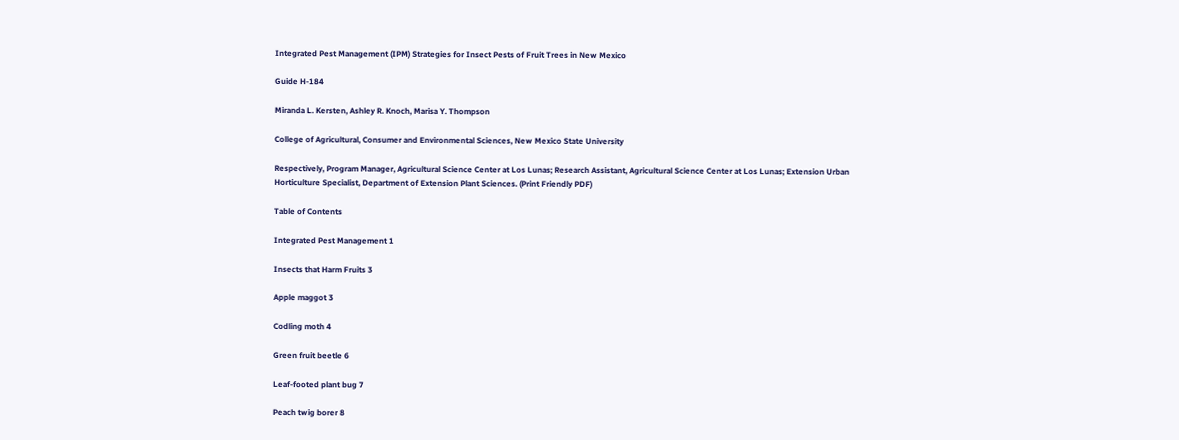Integrated Pest Management (IPM) Strategies for Insect Pests of Fruit Trees in New Mexico

Guide H-184

Miranda L. Kersten, Ashley R. Knoch, Marisa Y. Thompson

College of Agricultural, Consumer and Environmental Sciences, New Mexico State University

Respectively, Program Manager, Agricultural Science Center at Los Lunas; Research Assistant, Agricultural Science Center at Los Lunas; Extension Urban Horticulture Specialist, Department of Extension Plant Sciences. (Print Friendly PDF)

Table of Contents

Integrated Pest Management 1

Insects that Harm Fruits 3

Apple maggot 3

Codling moth 4

Green fruit beetle 6

Leaf-footed plant bug 7

Peach twig borer 8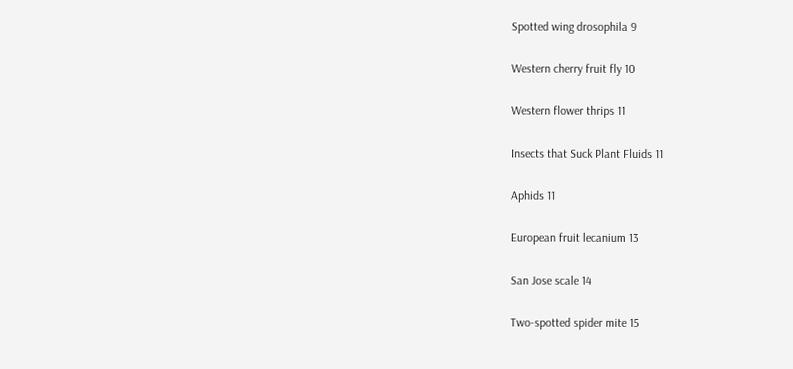Spotted wing drosophila 9

Western cherry fruit fly 10

Western flower thrips 11

Insects that Suck Plant Fluids 11

Aphids 11

European fruit lecanium 13

San Jose scale 14

Two-spotted spider mite 15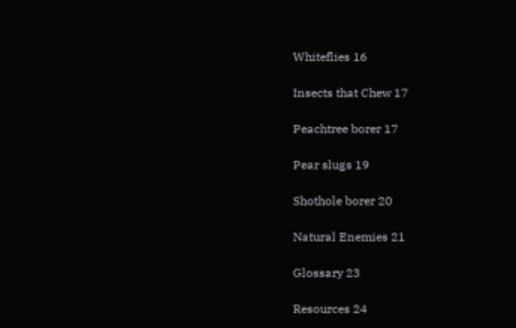Whiteflies 16

Insects that Chew 17

Peachtree borer 17

Pear slugs 19

Shothole borer 20

Natural Enemies 21

Glossary 23

Resources 24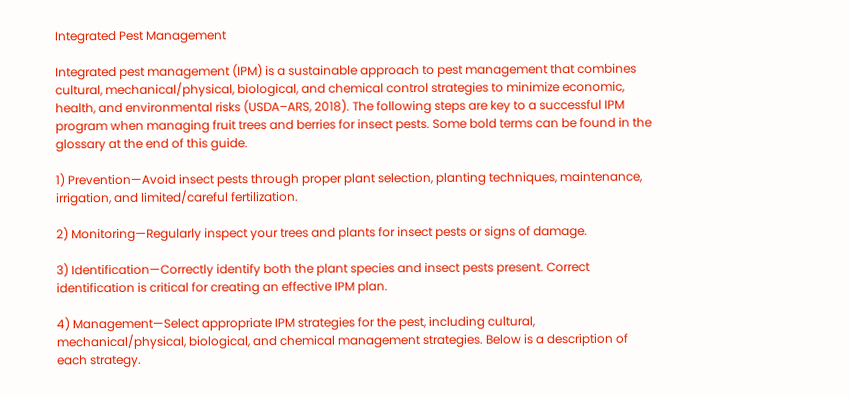Integrated Pest Management

Integrated pest management (IPM) is a sustainable approach to pest management that combines cultural, mechanical/physical, biological, and chemical control strategies to minimize economic, health, and environmental risks (USDA–ARS, 2018). The following steps are key to a successful IPM program when managing fruit trees and berries for insect pests. Some bold terms can be found in the glossary at the end of this guide.

1) Prevention—Avoid insect pests through proper plant selection, planting techniques, maintenance, irrigation, and limited/careful fertilization.

2) Monitoring—Regularly inspect your trees and plants for insect pests or signs of damage.

3) Identification—Correctly identify both the plant species and insect pests present. Correct identification is critical for creating an effective IPM plan.

4) Management—Select appropriate IPM strategies for the pest, including cultural, mechanical/physical, biological, and chemical management strategies. Below is a description of each strategy.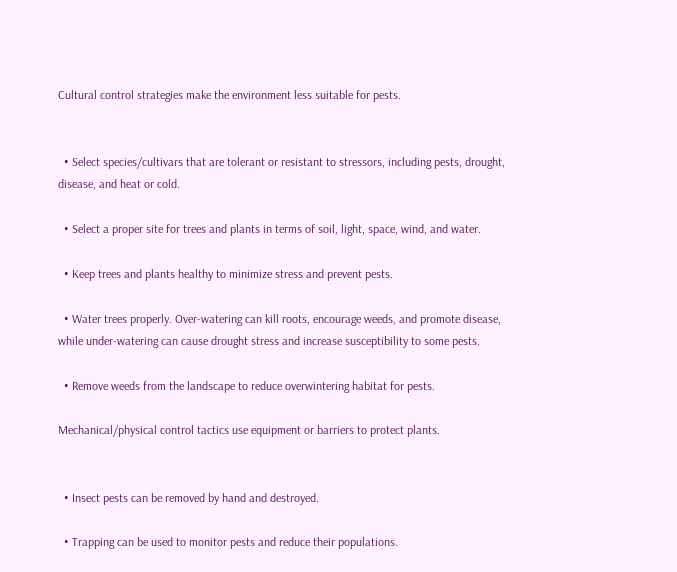Cultural control strategies make the environment less suitable for pests.


  • Select species/cultivars that are tolerant or resistant to stressors, including pests, drought, disease, and heat or cold.

  • Select a proper site for trees and plants in terms of soil, light, space, wind, and water.

  • Keep trees and plants healthy to minimize stress and prevent pests.

  • Water trees properly. Over-watering can kill roots, encourage weeds, and promote disease, while under-watering can cause drought stress and increase susceptibility to some pests.

  • Remove weeds from the landscape to reduce overwintering habitat for pests.

Mechanical/physical control tactics use equipment or barriers to protect plants.


  • Insect pests can be removed by hand and destroyed.

  • Trapping can be used to monitor pests and reduce their populations.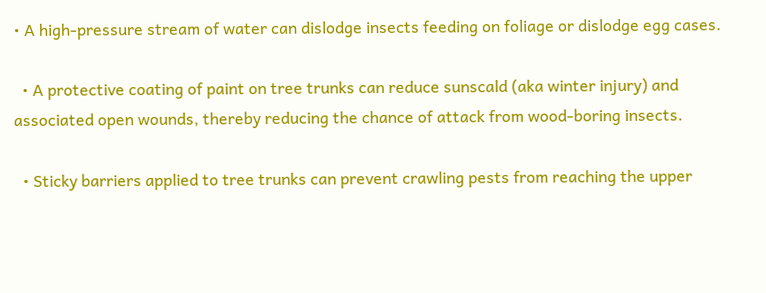• A high-pressure stream of water can dislodge insects feeding on foliage or dislodge egg cases.

  • A protective coating of paint on tree trunks can reduce sunscald (aka winter injury) and associated open wounds, thereby reducing the chance of attack from wood-boring insects.

  • Sticky barriers applied to tree trunks can prevent crawling pests from reaching the upper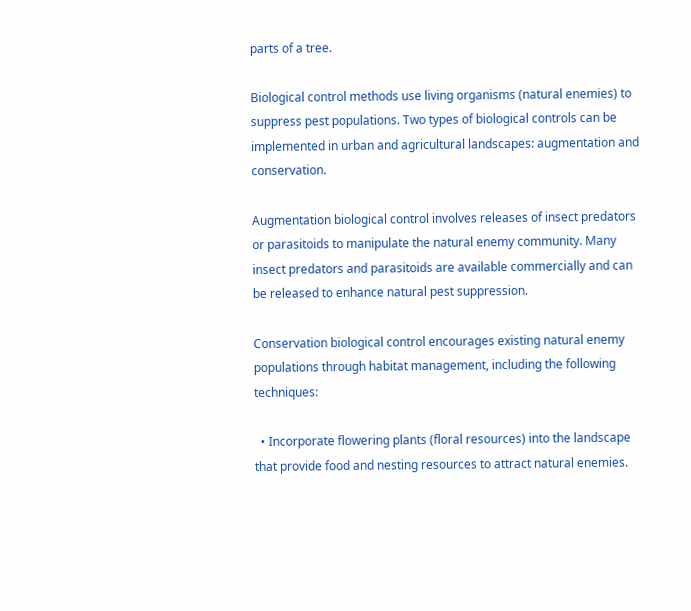parts of a tree.

Biological control methods use living organisms (natural enemies) to suppress pest populations. Two types of biological controls can be implemented in urban and agricultural landscapes: augmentation and conservation.

Augmentation biological control involves releases of insect predators or parasitoids to manipulate the natural enemy community. Many insect predators and parasitoids are available commercially and can be released to enhance natural pest suppression.

Conservation biological control encourages existing natural enemy populations through habitat management, including the following techniques:

  • Incorporate flowering plants (floral resources) into the landscape that provide food and nesting resources to attract natural enemies.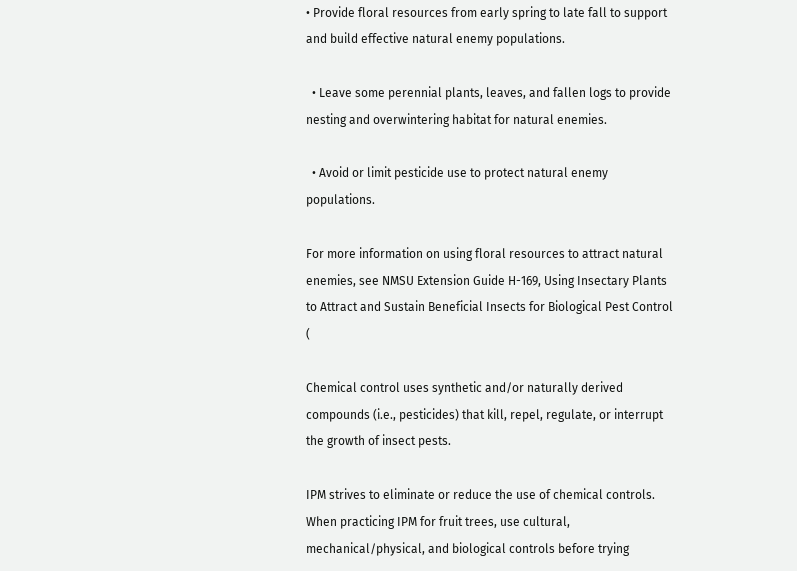• Provide floral resources from early spring to late fall to support and build effective natural enemy populations.

  • Leave some perennial plants, leaves, and fallen logs to provide nesting and overwintering habitat for natural enemies.

  • Avoid or limit pesticide use to protect natural enemy populations.

For more information on using floral resources to attract natural enemies, see NMSU Extension Guide H-169, Using Insectary Plants to Attract and Sustain Beneficial Insects for Biological Pest Control (

Chemical control uses synthetic and/or naturally derived compounds (i.e., pesticides) that kill, repel, regulate, or interrupt the growth of insect pests.

IPM strives to eliminate or reduce the use of chemical controls. When practicing IPM for fruit trees, use cultural, mechanical/physical, and biological controls before trying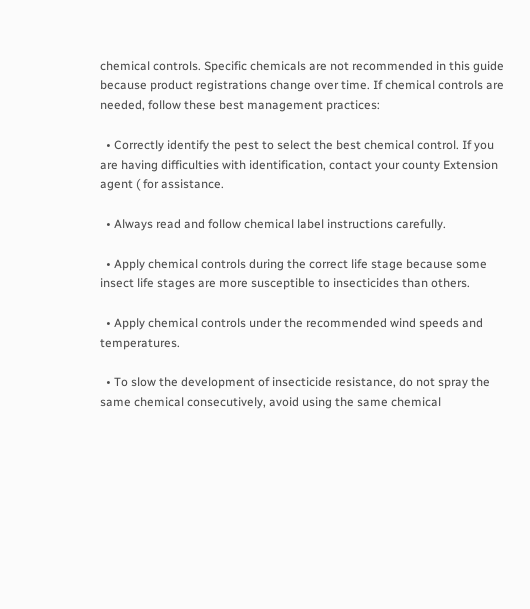chemical controls. Specific chemicals are not recommended in this guide because product registrations change over time. If chemical controls are needed, follow these best management practices:

  • Correctly identify the pest to select the best chemical control. If you are having difficulties with identification, contact your county Extension agent ( for assistance.

  • Always read and follow chemical label instructions carefully.

  • Apply chemical controls during the correct life stage because some insect life stages are more susceptible to insecticides than others.

  • Apply chemical controls under the recommended wind speeds and temperatures.

  • To slow the development of insecticide resistance, do not spray the same chemical consecutively, avoid using the same chemical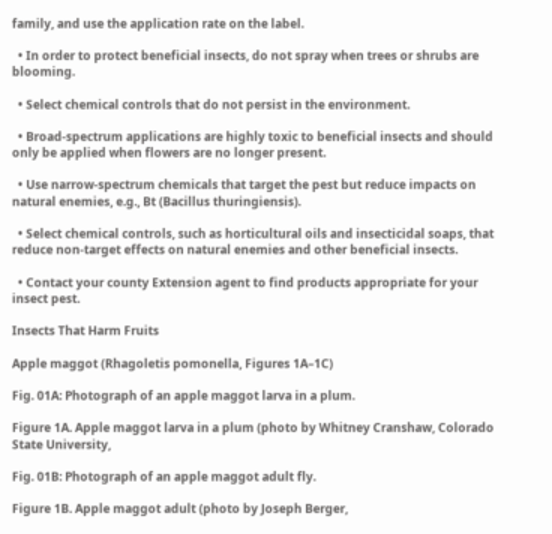family, and use the application rate on the label.

  • In order to protect beneficial insects, do not spray when trees or shrubs are blooming.

  • Select chemical controls that do not persist in the environment.

  • Broad-spectrum applications are highly toxic to beneficial insects and should only be applied when flowers are no longer present.

  • Use narrow-spectrum chemicals that target the pest but reduce impacts on natural enemies, e.g., Bt (Bacillus thuringiensis).

  • Select chemical controls, such as horticultural oils and insecticidal soaps, that reduce non-target effects on natural enemies and other beneficial insects.

  • Contact your county Extension agent to find products appropriate for your insect pest.

Insects That Harm Fruits

Apple maggot (Rhagoletis pomonella, Figures 1A–1C)

Fig. 01A: Photograph of an apple maggot larva in a plum.

Figure 1A. Apple maggot larva in a plum (photo by Whitney Cranshaw, Colorado State University,

Fig. 01B: Photograph of an apple maggot adult fly.

Figure 1B. Apple maggot adult (photo by Joseph Berger,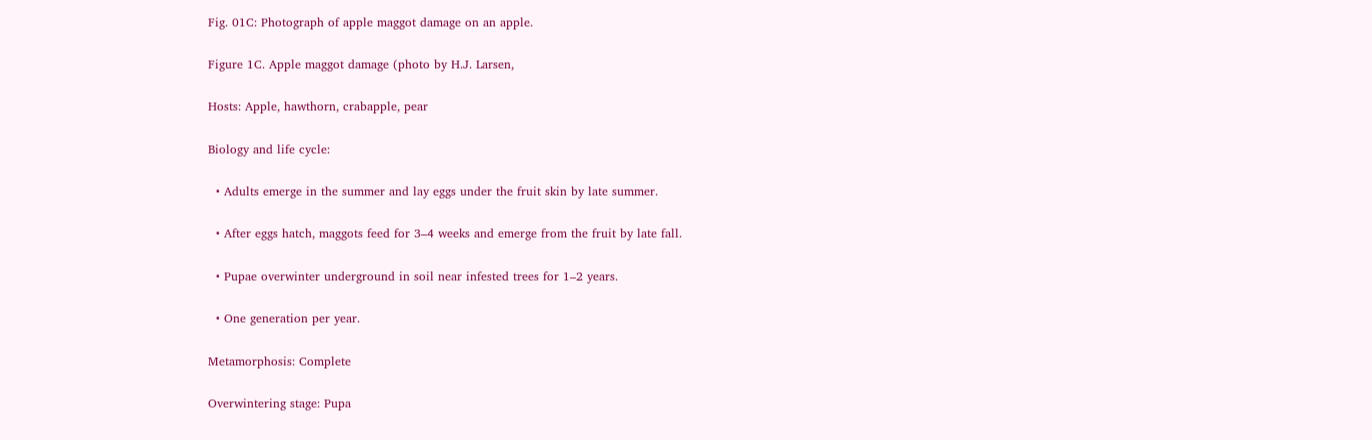Fig. 01C: Photograph of apple maggot damage on an apple.

Figure 1C. Apple maggot damage (photo by H.J. Larsen,

Hosts: Apple, hawthorn, crabapple, pear

Biology and life cycle:

  • Adults emerge in the summer and lay eggs under the fruit skin by late summer.

  • After eggs hatch, maggots feed for 3–4 weeks and emerge from the fruit by late fall.

  • Pupae overwinter underground in soil near infested trees for 1–2 years.

  • One generation per year.

Metamorphosis: Complete

Overwintering stage: Pupa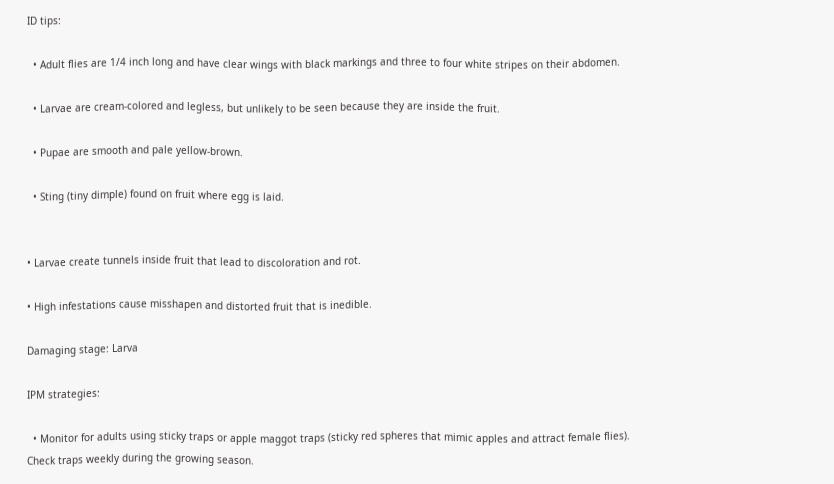ID tips:

  • Adult flies are 1/4 inch long and have clear wings with black markings and three to four white stripes on their abdomen.

  • Larvae are cream-colored and legless, but unlikely to be seen because they are inside the fruit.

  • Pupae are smooth and pale yellow-brown.

  • Sting (tiny dimple) found on fruit where egg is laid.


• Larvae create tunnels inside fruit that lead to discoloration and rot.

• High infestations cause misshapen and distorted fruit that is inedible.

Damaging stage: Larva

IPM strategies:

  • Monitor for adults using sticky traps or apple maggot traps (sticky red spheres that mimic apples and attract female flies). Check traps weekly during the growing season.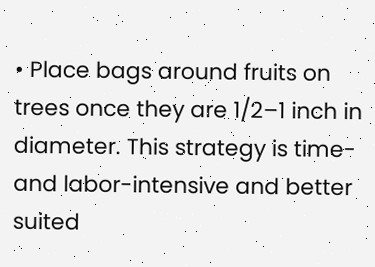• Place bags around fruits on trees once they are 1/2–1 inch in diameter. This strategy is time- and labor-intensive and better suited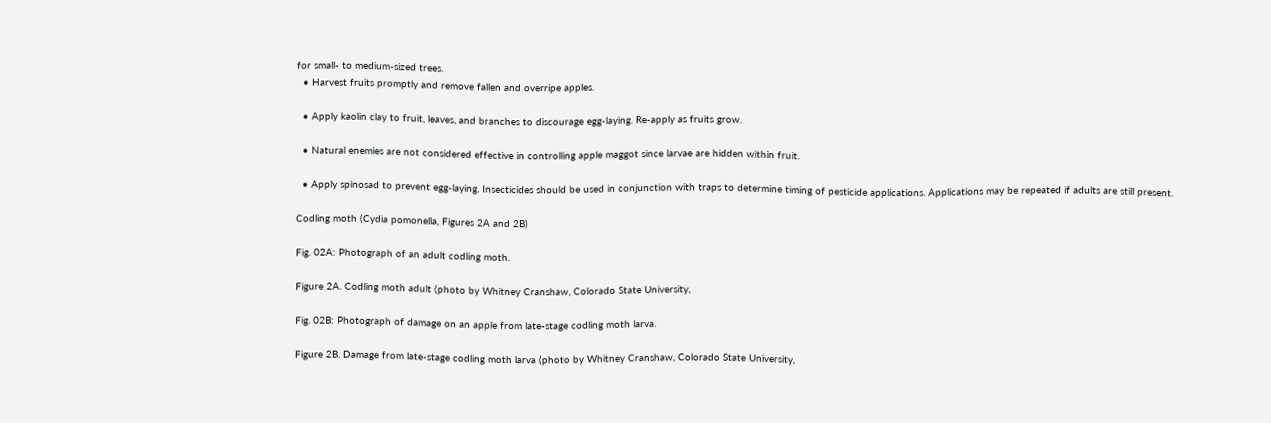for small- to medium-sized trees.
  • Harvest fruits promptly and remove fallen and overripe apples.

  • Apply kaolin clay to fruit, leaves, and branches to discourage egg-laying. Re-apply as fruits grow.

  • Natural enemies are not considered effective in controlling apple maggot since larvae are hidden within fruit.

  • Apply spinosad to prevent egg-laying. Insecticides should be used in conjunction with traps to determine timing of pesticide applications. Applications may be repeated if adults are still present.

Codling moth (Cydia pomonella, Figures 2A and 2B)

Fig. 02A: Photograph of an adult codling moth.

Figure 2A. Codling moth adult (photo by Whitney Cranshaw, Colorado State University,

Fig. 02B: Photograph of damage on an apple from late-stage codling moth larva.

Figure 2B. Damage from late-stage codling moth larva (photo by Whitney Cranshaw, Colorado State University,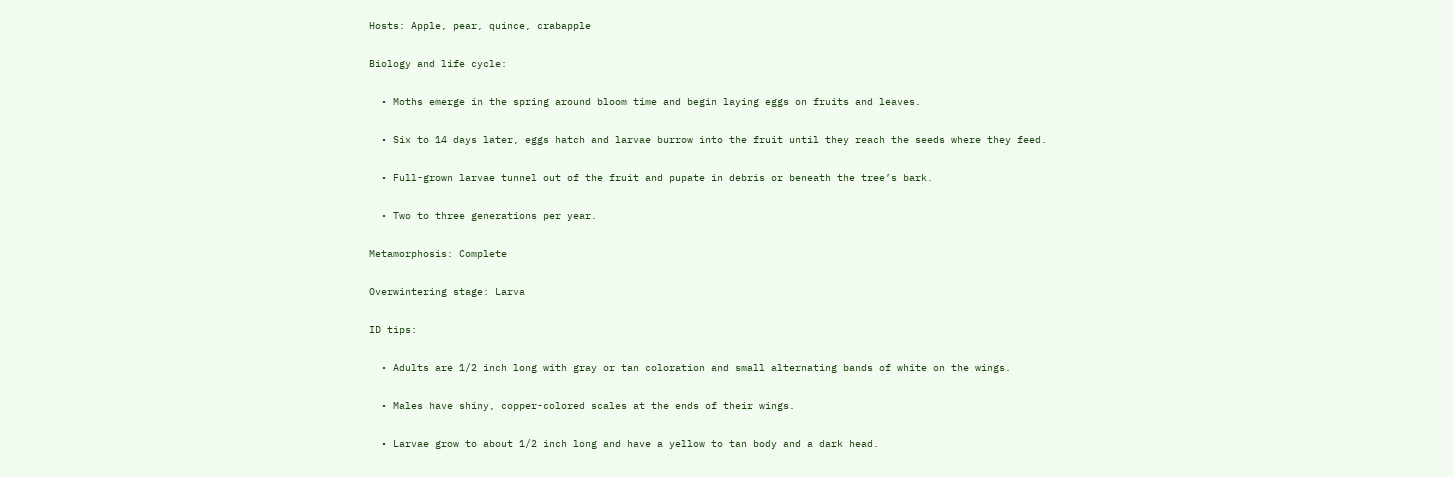Hosts: Apple, pear, quince, crabapple

Biology and life cycle:

  • Moths emerge in the spring around bloom time and begin laying eggs on fruits and leaves.

  • Six to 14 days later, eggs hatch and larvae burrow into the fruit until they reach the seeds where they feed.

  • Full-grown larvae tunnel out of the fruit and pupate in debris or beneath the tree’s bark.

  • Two to three generations per year.

Metamorphosis: Complete

Overwintering stage: Larva

ID tips:

  • Adults are 1/2 inch long with gray or tan coloration and small alternating bands of white on the wings.

  • Males have shiny, copper-colored scales at the ends of their wings.

  • Larvae grow to about 1/2 inch long and have a yellow to tan body and a dark head.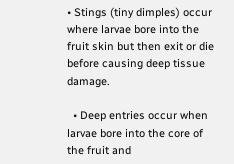• Stings (tiny dimples) occur where larvae bore into the fruit skin but then exit or die before causing deep tissue damage.

  • Deep entries occur when larvae bore into the core of the fruit and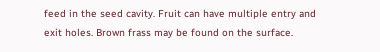feed in the seed cavity. Fruit can have multiple entry and exit holes. Brown frass may be found on the surface.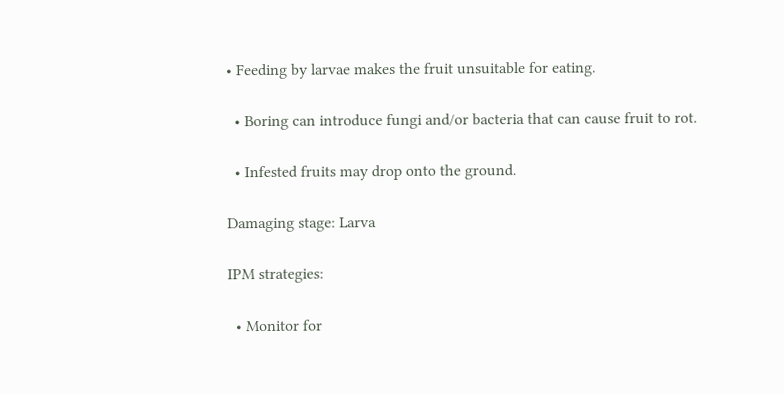• Feeding by larvae makes the fruit unsuitable for eating.

  • Boring can introduce fungi and/or bacteria that can cause fruit to rot.

  • Infested fruits may drop onto the ground.

Damaging stage: Larva

IPM strategies:

  • Monitor for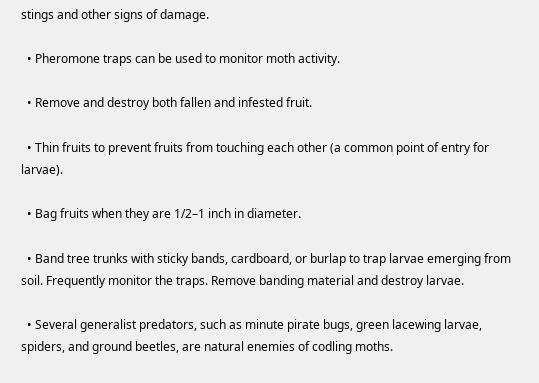stings and other signs of damage.

  • Pheromone traps can be used to monitor moth activity.

  • Remove and destroy both fallen and infested fruit.

  • Thin fruits to prevent fruits from touching each other (a common point of entry for larvae).

  • Bag fruits when they are 1/2–1 inch in diameter.

  • Band tree trunks with sticky bands, cardboard, or burlap to trap larvae emerging from soil. Frequently monitor the traps. Remove banding material and destroy larvae.

  • Several generalist predators, such as minute pirate bugs, green lacewing larvae, spiders, and ground beetles, are natural enemies of codling moths.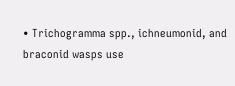• Trichogramma spp., ichneumonid, and braconid wasps use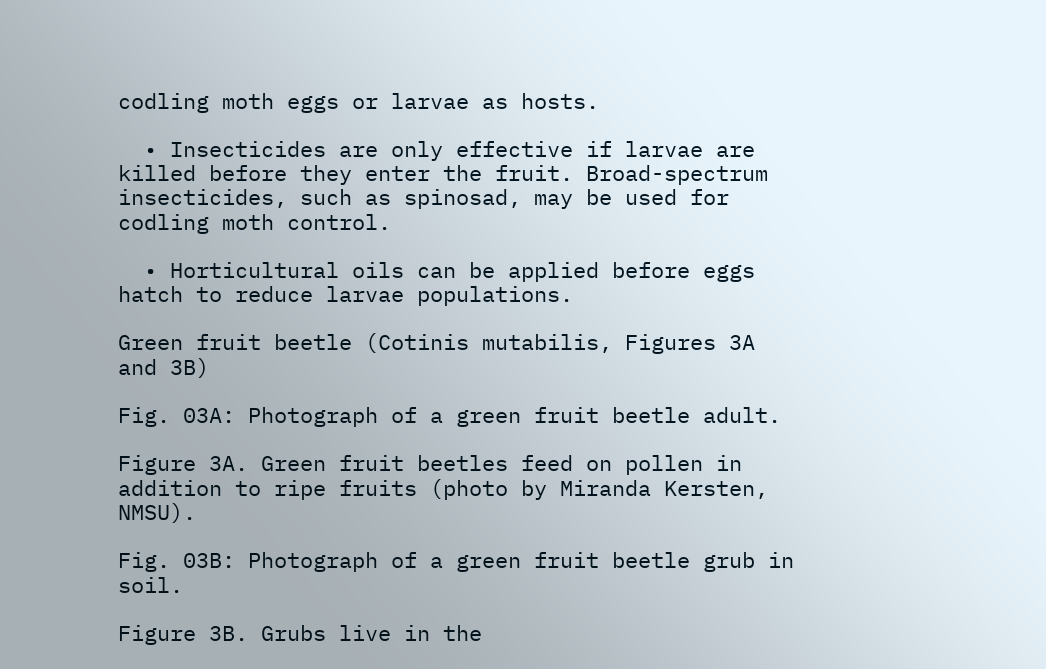codling moth eggs or larvae as hosts.

  • Insecticides are only effective if larvae are killed before they enter the fruit. Broad-spectrum insecticides, such as spinosad, may be used for codling moth control.

  • Horticultural oils can be applied before eggs hatch to reduce larvae populations.

Green fruit beetle (Cotinis mutabilis, Figures 3A and 3B)

Fig. 03A: Photograph of a green fruit beetle adult.

Figure 3A. Green fruit beetles feed on pollen in addition to ripe fruits (photo by Miranda Kersten, NMSU).

Fig. 03B: Photograph of a green fruit beetle grub in soil.

Figure 3B. Grubs live in the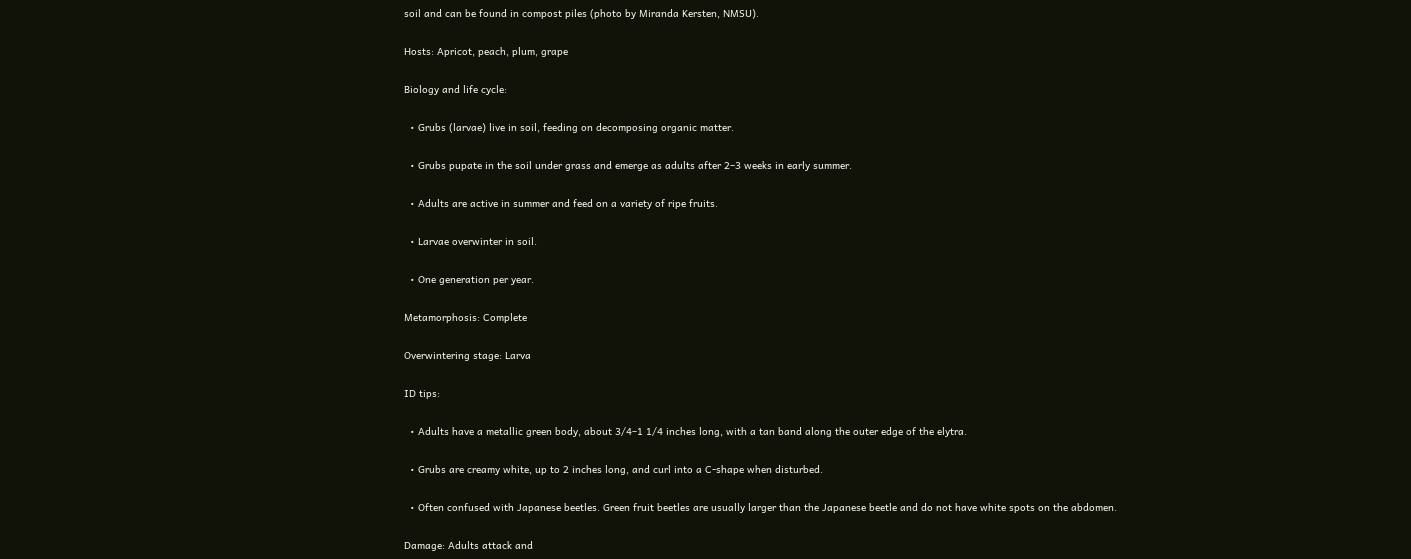soil and can be found in compost piles (photo by Miranda Kersten, NMSU).

Hosts: Apricot, peach, plum, grape

Biology and life cycle:

  • Grubs (larvae) live in soil, feeding on decomposing organic matter.

  • Grubs pupate in the soil under grass and emerge as adults after 2–3 weeks in early summer.

  • Adults are active in summer and feed on a variety of ripe fruits.

  • Larvae overwinter in soil.

  • One generation per year.

Metamorphosis: Complete

Overwintering stage: Larva

ID tips:

  • Adults have a metallic green body, about 3/4–1 1/4 inches long, with a tan band along the outer edge of the elytra.

  • Grubs are creamy white, up to 2 inches long, and curl into a C-shape when disturbed.

  • Often confused with Japanese beetles. Green fruit beetles are usually larger than the Japanese beetle and do not have white spots on the abdomen.

Damage: Adults attack and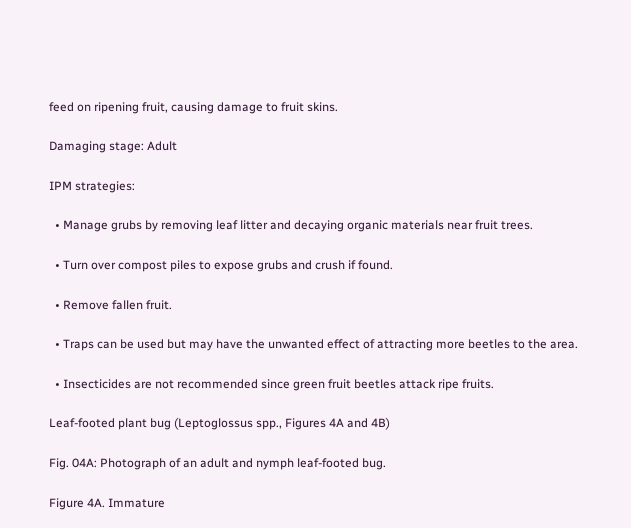feed on ripening fruit, causing damage to fruit skins.

Damaging stage: Adult

IPM strategies:

  • Manage grubs by removing leaf litter and decaying organic materials near fruit trees.

  • Turn over compost piles to expose grubs and crush if found.

  • Remove fallen fruit.

  • Traps can be used but may have the unwanted effect of attracting more beetles to the area.

  • Insecticides are not recommended since green fruit beetles attack ripe fruits.

Leaf-footed plant bug (Leptoglossus spp., Figures 4A and 4B)

Fig. 04A: Photograph of an adult and nymph leaf-footed bug.

Figure 4A. Immature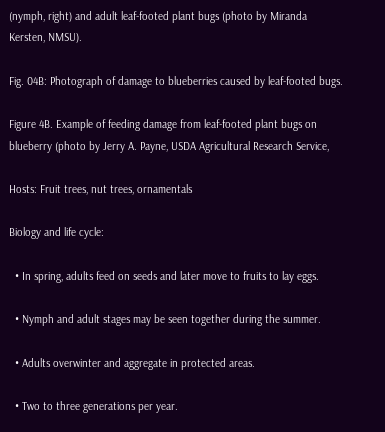(nymph, right) and adult leaf-footed plant bugs (photo by Miranda Kersten, NMSU).

Fig. 04B: Photograph of damage to blueberries caused by leaf-footed bugs.

Figure 4B. Example of feeding damage from leaf-footed plant bugs on blueberry (photo by Jerry A. Payne, USDA Agricultural Research Service,

Hosts: Fruit trees, nut trees, ornamentals

Biology and life cycle:

  • In spring, adults feed on seeds and later move to fruits to lay eggs.

  • Nymph and adult stages may be seen together during the summer.

  • Adults overwinter and aggregate in protected areas.

  • Two to three generations per year.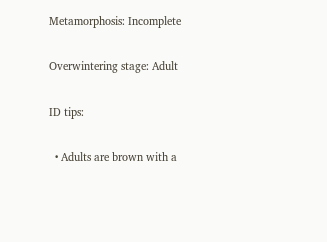Metamorphosis: Incomplete

Overwintering stage: Adult

ID tips:

  • Adults are brown with a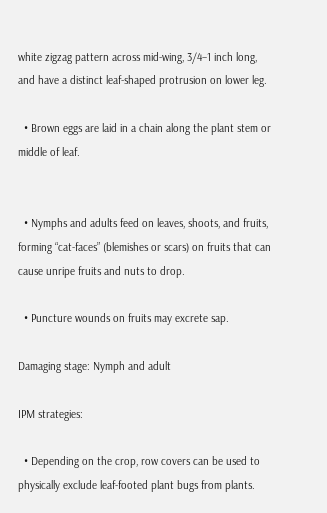white zigzag pattern across mid-wing, 3/4–1 inch long, and have a distinct leaf-shaped protrusion on lower leg.

  • Brown eggs are laid in a chain along the plant stem or middle of leaf.


  • Nymphs and adults feed on leaves, shoots, and fruits, forming “cat-faces” (blemishes or scars) on fruits that can cause unripe fruits and nuts to drop.

  • Puncture wounds on fruits may excrete sap.

Damaging stage: Nymph and adult

IPM strategies:

  • Depending on the crop, row covers can be used to physically exclude leaf-footed plant bugs from plants.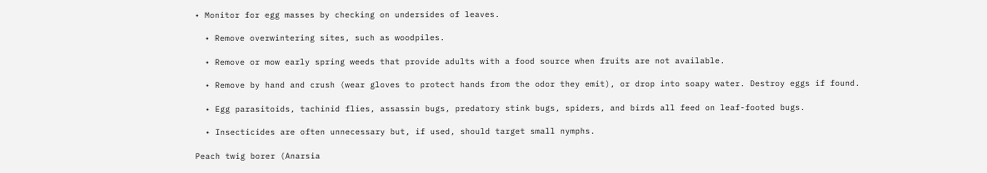• Monitor for egg masses by checking on undersides of leaves.

  • Remove overwintering sites, such as woodpiles.

  • Remove or mow early spring weeds that provide adults with a food source when fruits are not available.

  • Remove by hand and crush (wear gloves to protect hands from the odor they emit), or drop into soapy water. Destroy eggs if found.

  • Egg parasitoids, tachinid flies, assassin bugs, predatory stink bugs, spiders, and birds all feed on leaf-footed bugs.

  • Insecticides are often unnecessary but, if used, should target small nymphs.

Peach twig borer (Anarsia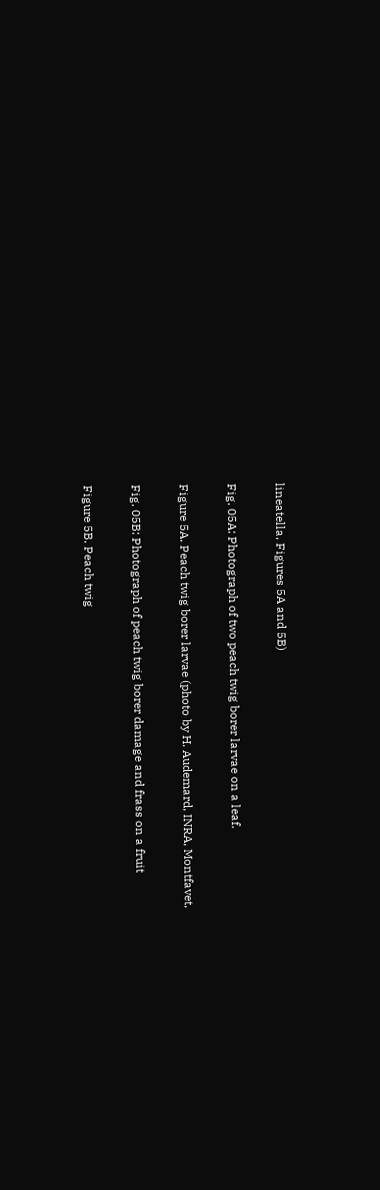lineatella, Figures 5A and 5B)

Fig. 05A: Photograph of two peach twig borer larvae on a leaf.

Figure 5A. Peach twig borer larvae (photo by H. Audemard, INRA, Montfavet,

Fig. 05B: Photograph of peach twig borer damage and frass on a fruit

Figure 5B. Peach twig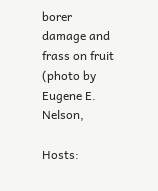borer damage and frass on fruit (photo by Eugene E. Nelson,

Hosts: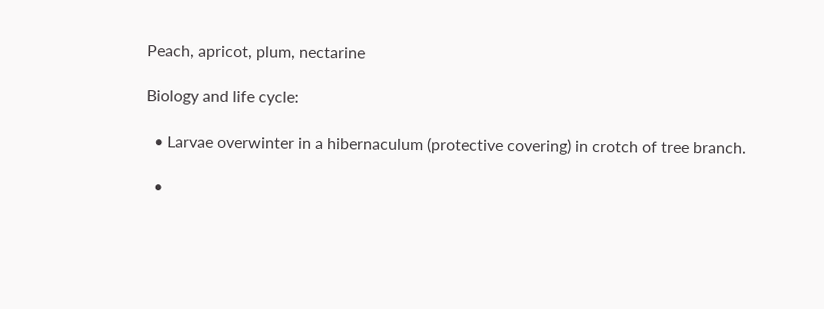Peach, apricot, plum, nectarine

Biology and life cycle:

  • Larvae overwinter in a hibernaculum (protective covering) in crotch of tree branch.

  •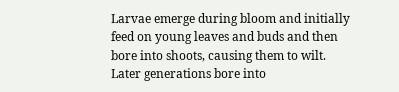Larvae emerge during bloom and initially feed on young leaves and buds and then bore into shoots, causing them to wilt. Later generations bore into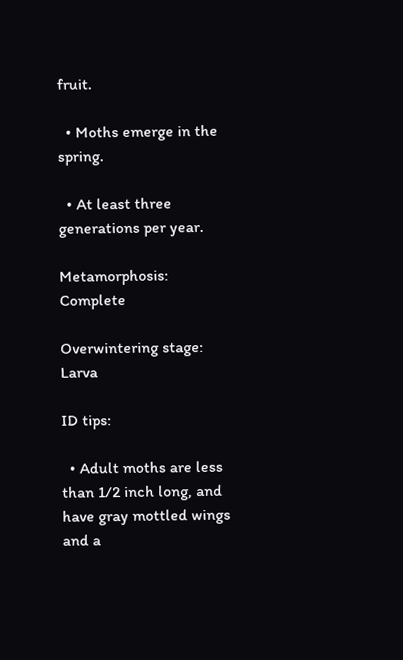fruit.

  • Moths emerge in the spring.

  • At least three generations per year.

Metamorphosis: Complete

Overwintering stage: Larva

ID tips:

  • Adult moths are less than 1/2 inch long, and have gray mottled wings and a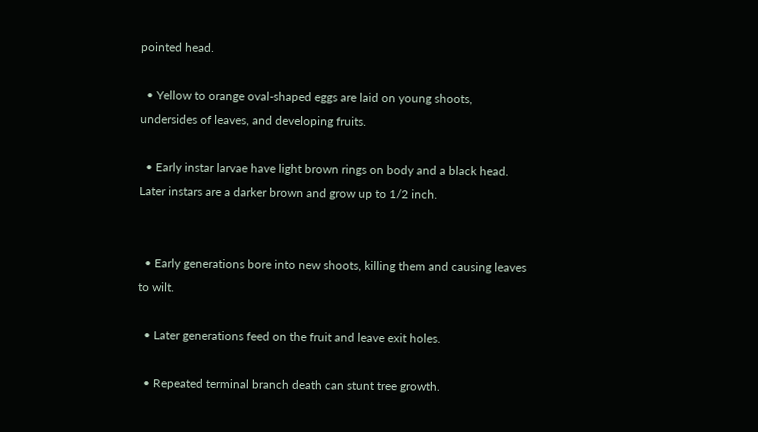pointed head.

  • Yellow to orange oval-shaped eggs are laid on young shoots, undersides of leaves, and developing fruits.

  • Early instar larvae have light brown rings on body and a black head. Later instars are a darker brown and grow up to 1/2 inch.


  • Early generations bore into new shoots, killing them and causing leaves to wilt.

  • Later generations feed on the fruit and leave exit holes.

  • Repeated terminal branch death can stunt tree growth.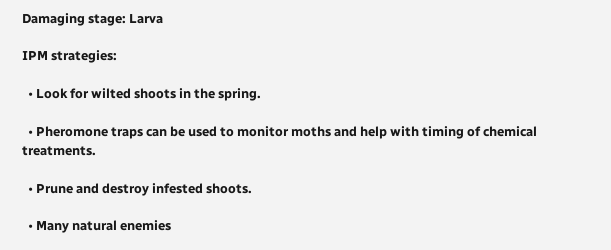Damaging stage: Larva

IPM strategies:

  • Look for wilted shoots in the spring.

  • Pheromone traps can be used to monitor moths and help with timing of chemical treatments.

  • Prune and destroy infested shoots.

  • Many natural enemies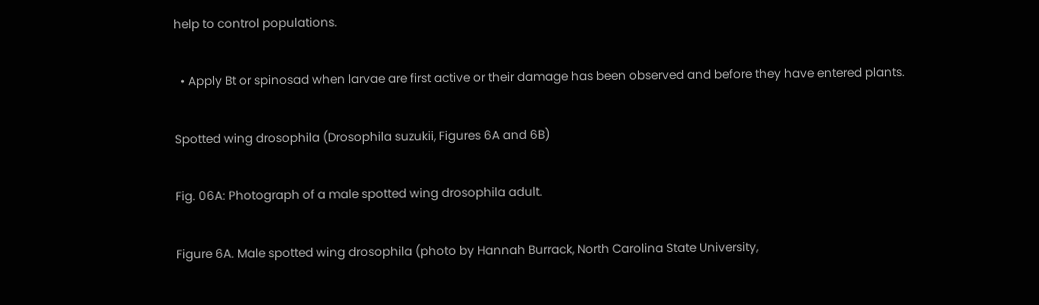help to control populations.

  • Apply Bt or spinosad when larvae are first active or their damage has been observed and before they have entered plants.

Spotted wing drosophila (Drosophila suzukii, Figures 6A and 6B)

Fig. 06A: Photograph of a male spotted wing drosophila adult.

Figure 6A. Male spotted wing drosophila (photo by Hannah Burrack, North Carolina State University,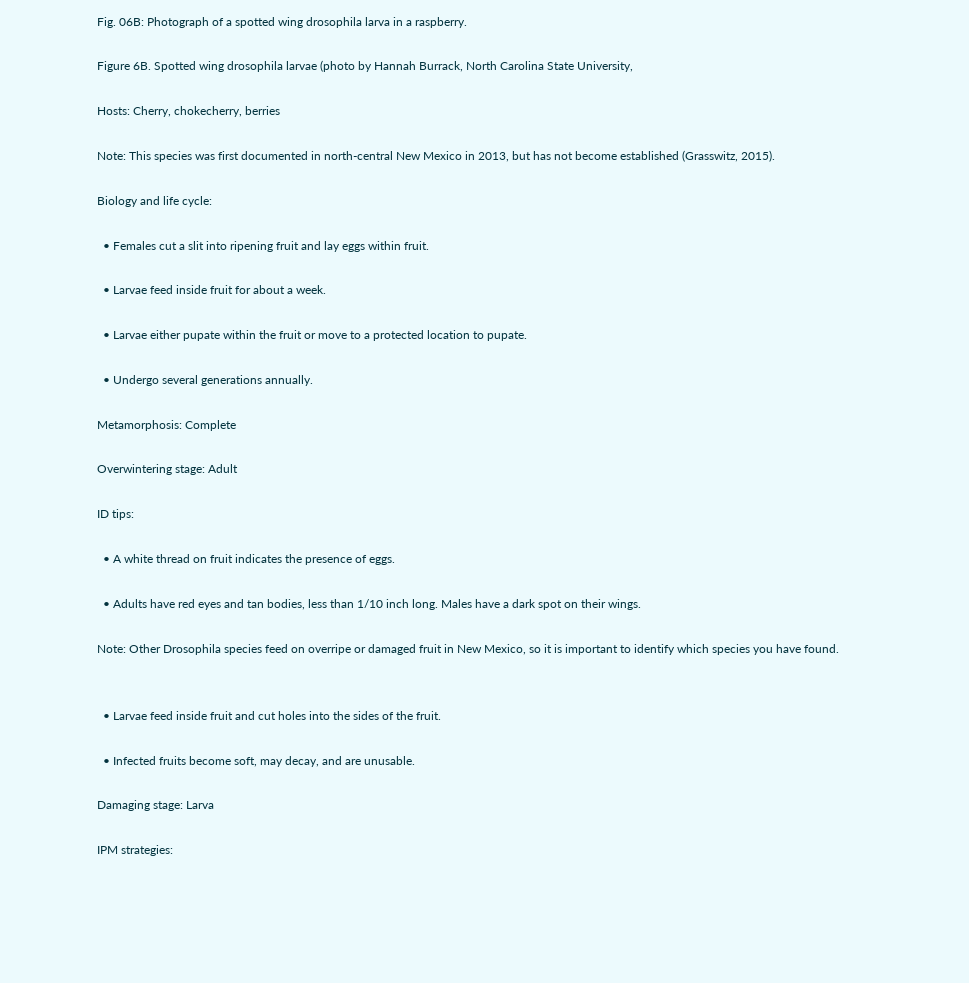Fig. 06B: Photograph of a spotted wing drosophila larva in a raspberry.

Figure 6B. Spotted wing drosophila larvae (photo by Hannah Burrack, North Carolina State University,

Hosts: Cherry, chokecherry, berries

Note: This species was first documented in north-central New Mexico in 2013, but has not become established (Grasswitz, 2015).

Biology and life cycle:

  • Females cut a slit into ripening fruit and lay eggs within fruit.

  • Larvae feed inside fruit for about a week.

  • Larvae either pupate within the fruit or move to a protected location to pupate.

  • Undergo several generations annually.

Metamorphosis: Complete

Overwintering stage: Adult

ID tips:

  • A white thread on fruit indicates the presence of eggs.

  • Adults have red eyes and tan bodies, less than 1/10 inch long. Males have a dark spot on their wings.

Note: Other Drosophila species feed on overripe or damaged fruit in New Mexico, so it is important to identify which species you have found.


  • Larvae feed inside fruit and cut holes into the sides of the fruit.

  • Infected fruits become soft, may decay, and are unusable.

Damaging stage: Larva

IPM strategies: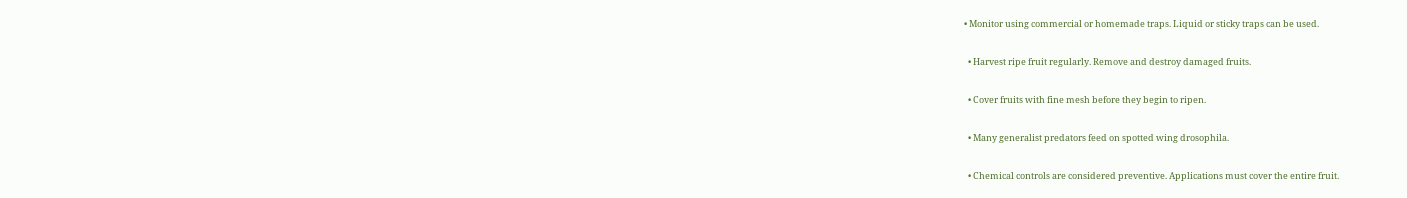• Monitor using commercial or homemade traps. Liquid or sticky traps can be used.

  • Harvest ripe fruit regularly. Remove and destroy damaged fruits.

  • Cover fruits with fine mesh before they begin to ripen.

  • Many generalist predators feed on spotted wing drosophila.

  • Chemical controls are considered preventive. Applications must cover the entire fruit.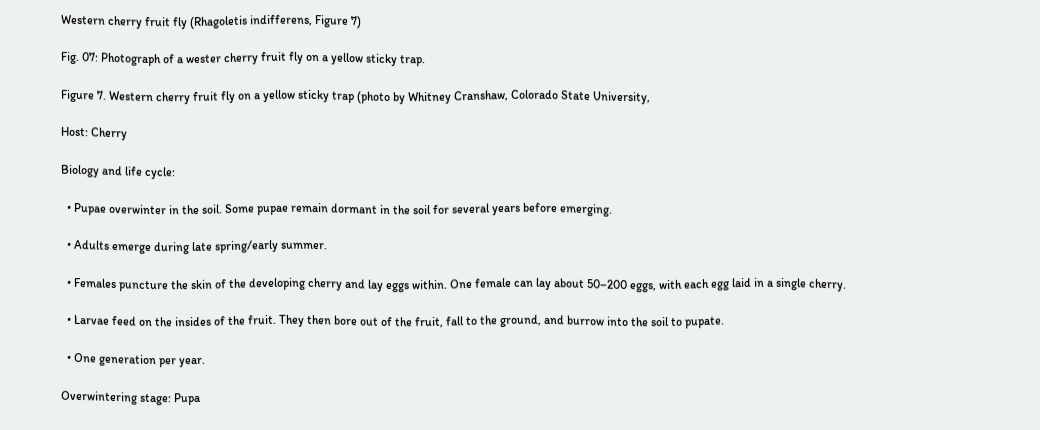Western cherry fruit fly (Rhagoletis indifferens, Figure 7)

Fig. 07: Photograph of a wester cherry fruit fly on a yellow sticky trap.

Figure 7. Western cherry fruit fly on a yellow sticky trap (photo by Whitney Cranshaw, Colorado State University,

Host: Cherry

Biology and life cycle:

  • Pupae overwinter in the soil. Some pupae remain dormant in the soil for several years before emerging.

  • Adults emerge during late spring/early summer.

  • Females puncture the skin of the developing cherry and lay eggs within. One female can lay about 50–200 eggs, with each egg laid in a single cherry.

  • Larvae feed on the insides of the fruit. They then bore out of the fruit, fall to the ground, and burrow into the soil to pupate.

  • One generation per year.

Overwintering stage: Pupa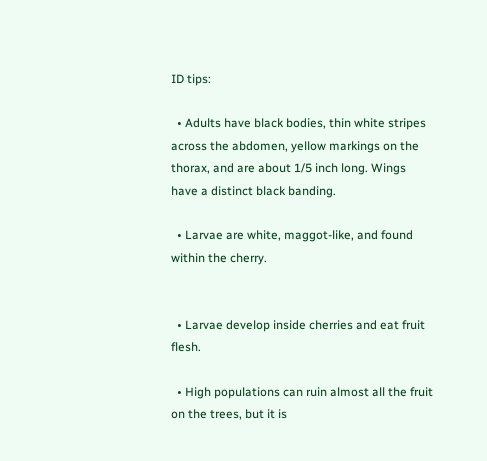ID tips:

  • Adults have black bodies, thin white stripes across the abdomen, yellow markings on the thorax, and are about 1/5 inch long. Wings have a distinct black banding.

  • Larvae are white, maggot-like, and found within the cherry.


  • Larvae develop inside cherries and eat fruit flesh.

  • High populations can ruin almost all the fruit on the trees, but it is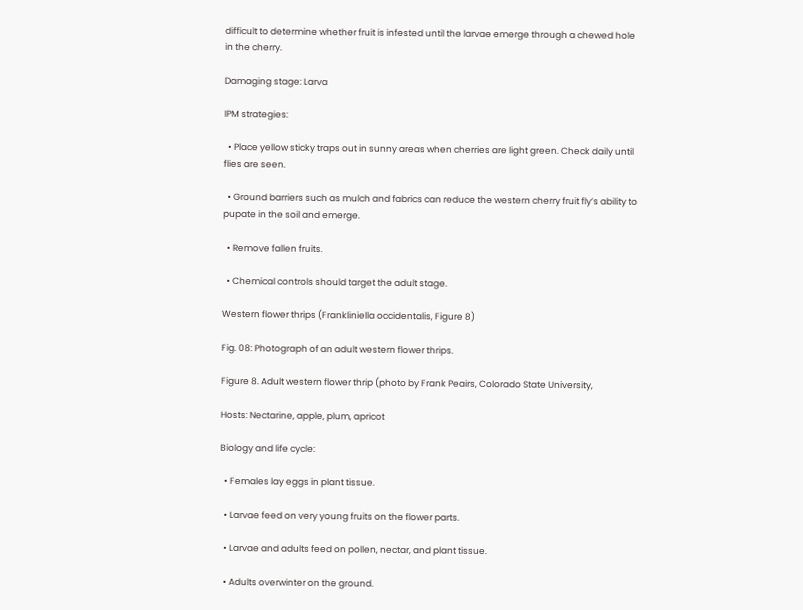difficult to determine whether fruit is infested until the larvae emerge through a chewed hole in the cherry.

Damaging stage: Larva

IPM strategies:

  • Place yellow sticky traps out in sunny areas when cherries are light green. Check daily until flies are seen.

  • Ground barriers such as mulch and fabrics can reduce the western cherry fruit fly’s ability to pupate in the soil and emerge.

  • Remove fallen fruits.

  • Chemical controls should target the adult stage.

Western flower thrips (Frankliniella occidentalis, Figure 8)

Fig. 08: Photograph of an adult western flower thrips.

Figure 8. Adult western flower thrip (photo by Frank Peairs, Colorado State University,

Hosts: Nectarine, apple, plum, apricot

Biology and life cycle:

  • Females lay eggs in plant tissue.

  • Larvae feed on very young fruits on the flower parts.

  • Larvae and adults feed on pollen, nectar, and plant tissue.

  • Adults overwinter on the ground.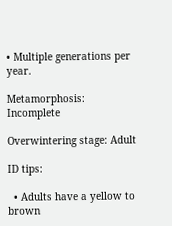• Multiple generations per year.

Metamorphosis: Incomplete

Overwintering stage: Adult

ID tips:

  • Adults have a yellow to brown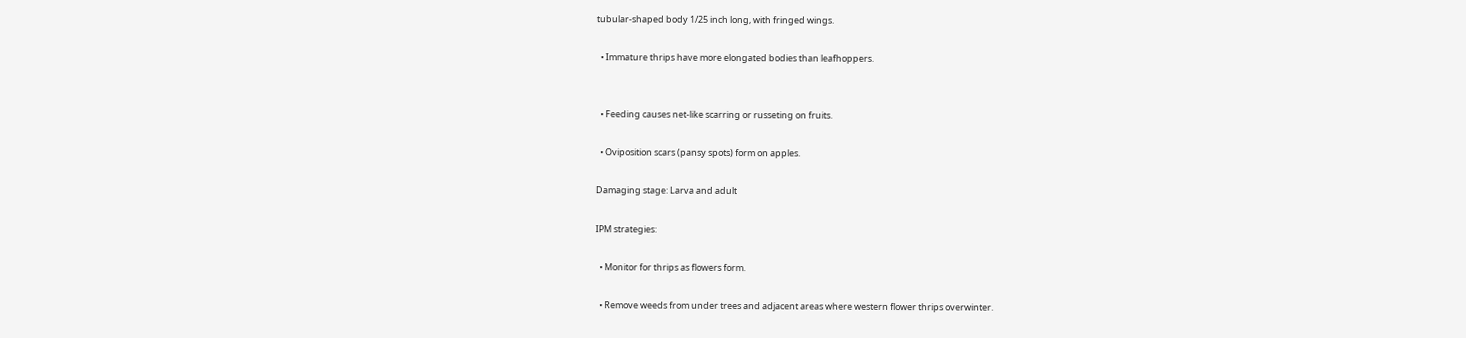tubular-shaped body 1/25 inch long, with fringed wings.

  • Immature thrips have more elongated bodies than leafhoppers.


  • Feeding causes net-like scarring or russeting on fruits.

  • Oviposition scars (pansy spots) form on apples.

Damaging stage: Larva and adult

IPM strategies:

  • Monitor for thrips as flowers form.

  • Remove weeds from under trees and adjacent areas where western flower thrips overwinter.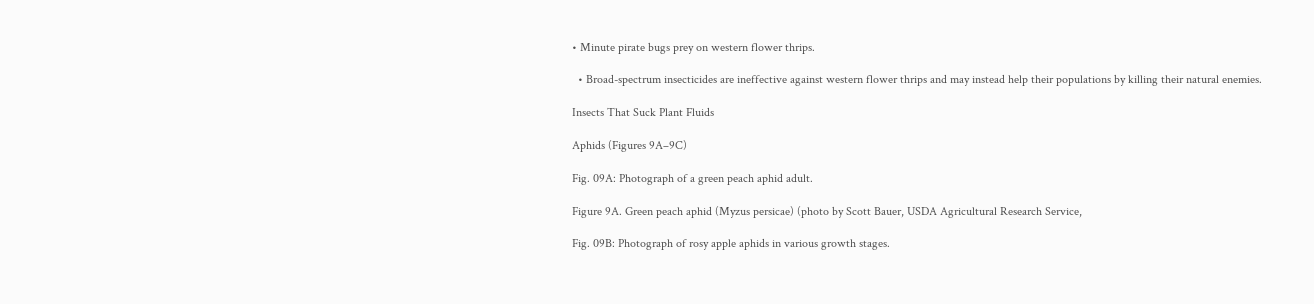• Minute pirate bugs prey on western flower thrips.

  • Broad-spectrum insecticides are ineffective against western flower thrips and may instead help their populations by killing their natural enemies.

Insects That Suck Plant Fluids

Aphids (Figures 9A–9C)

Fig. 09A: Photograph of a green peach aphid adult.

Figure 9A. Green peach aphid (Myzus persicae) (photo by Scott Bauer, USDA Agricultural Research Service,

Fig. 09B: Photograph of rosy apple aphids in various growth stages.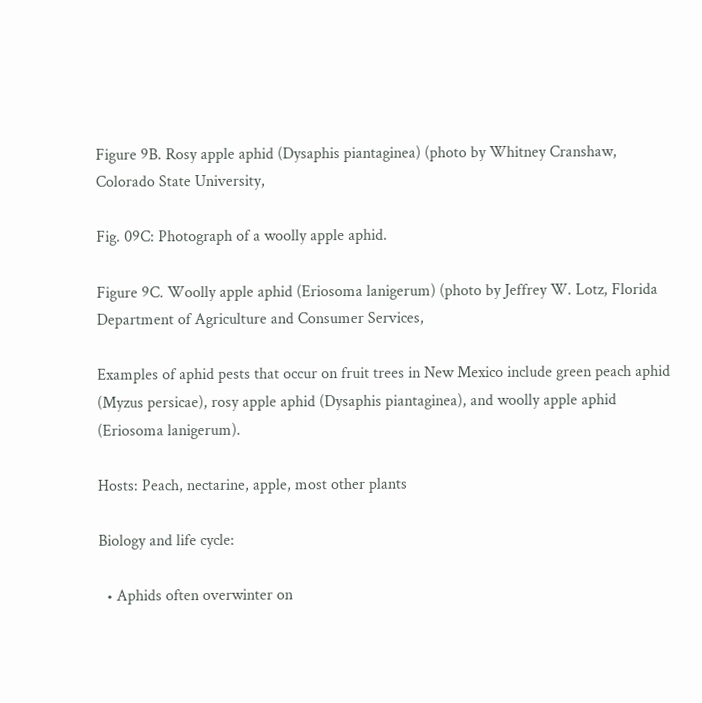Figure 9B. Rosy apple aphid (Dysaphis piantaginea) (photo by Whitney Cranshaw, Colorado State University,

Fig. 09C: Photograph of a woolly apple aphid.

Figure 9C. Woolly apple aphid (Eriosoma lanigerum) (photo by Jeffrey W. Lotz, Florida Department of Agriculture and Consumer Services,

Examples of aphid pests that occur on fruit trees in New Mexico include green peach aphid (Myzus persicae), rosy apple aphid (Dysaphis piantaginea), and woolly apple aphid (Eriosoma lanigerum).

Hosts: Peach, nectarine, apple, most other plants

Biology and life cycle:

  • Aphids often overwinter on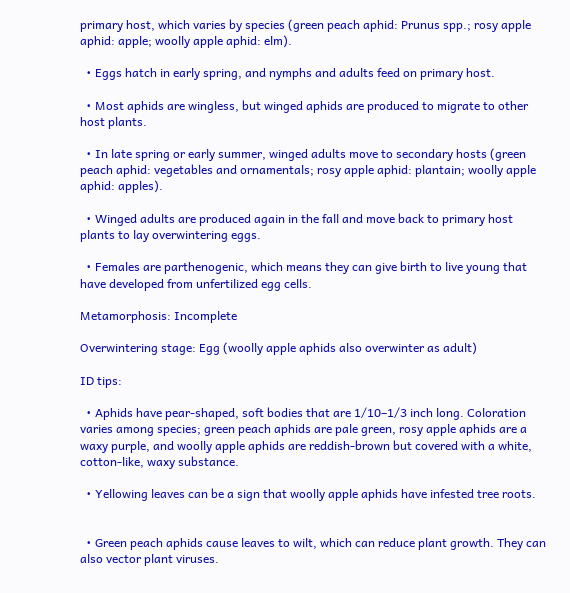primary host, which varies by species (green peach aphid: Prunus spp.; rosy apple aphid: apple; woolly apple aphid: elm).

  • Eggs hatch in early spring, and nymphs and adults feed on primary host.

  • Most aphids are wingless, but winged aphids are produced to migrate to other host plants.

  • In late spring or early summer, winged adults move to secondary hosts (green peach aphid: vegetables and ornamentals; rosy apple aphid: plantain; woolly apple aphid: apples).

  • Winged adults are produced again in the fall and move back to primary host plants to lay overwintering eggs.

  • Females are parthenogenic, which means they can give birth to live young that have developed from unfertilized egg cells.

Metamorphosis: Incomplete

Overwintering stage: Egg (woolly apple aphids also overwinter as adult)

ID tips:

  • Aphids have pear-shaped, soft bodies that are 1/10–1/3 inch long. Coloration varies among species; green peach aphids are pale green, rosy apple aphids are a waxy purple, and woolly apple aphids are reddish-brown but covered with a white, cotton-like, waxy substance.

  • Yellowing leaves can be a sign that woolly apple aphids have infested tree roots.


  • Green peach aphids cause leaves to wilt, which can reduce plant growth. They can also vector plant viruses.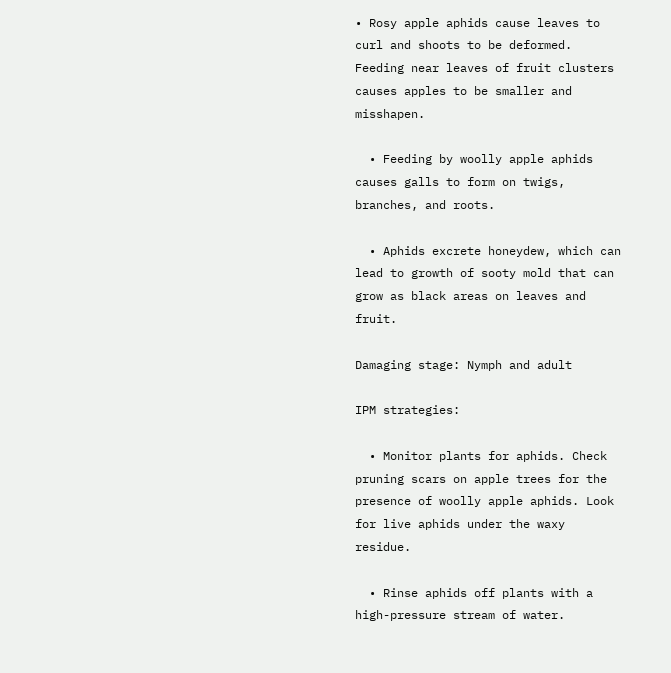• Rosy apple aphids cause leaves to curl and shoots to be deformed. Feeding near leaves of fruit clusters causes apples to be smaller and misshapen.

  • Feeding by woolly apple aphids causes galls to form on twigs, branches, and roots.

  • Aphids excrete honeydew, which can lead to growth of sooty mold that can grow as black areas on leaves and fruit.

Damaging stage: Nymph and adult

IPM strategies:

  • Monitor plants for aphids. Check pruning scars on apple trees for the presence of woolly apple aphids. Look for live aphids under the waxy residue.

  • Rinse aphids off plants with a high-pressure stream of water.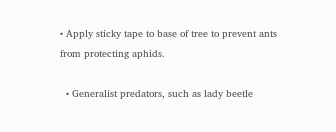• Apply sticky tape to base of tree to prevent ants from protecting aphids.

  • Generalist predators, such as lady beetle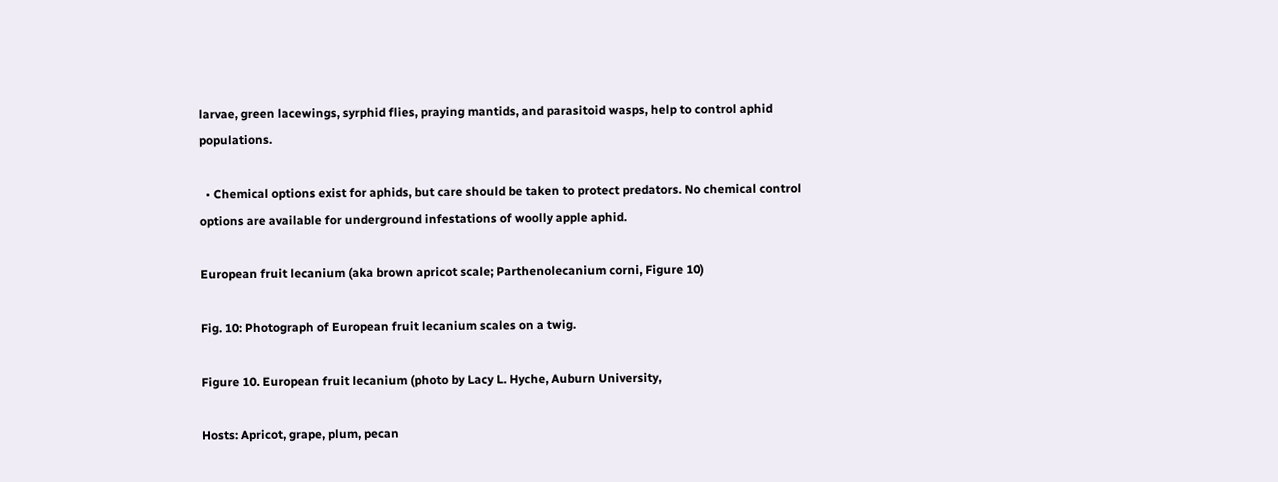larvae, green lacewings, syrphid flies, praying mantids, and parasitoid wasps, help to control aphid populations.

  • Chemical options exist for aphids, but care should be taken to protect predators. No chemical control options are available for underground infestations of woolly apple aphid.

European fruit lecanium (aka brown apricot scale; Parthenolecanium corni, Figure 10)

Fig. 10: Photograph of European fruit lecanium scales on a twig.

Figure 10. European fruit lecanium (photo by Lacy L. Hyche, Auburn University,

Hosts: Apricot, grape, plum, pecan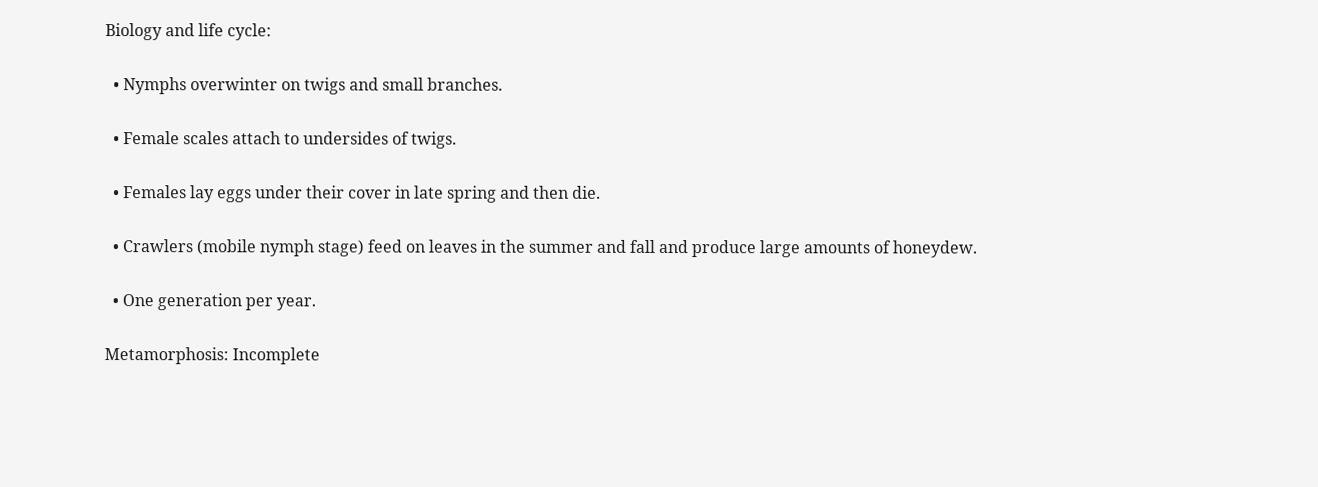Biology and life cycle:

  • Nymphs overwinter on twigs and small branches.

  • Female scales attach to undersides of twigs.

  • Females lay eggs under their cover in late spring and then die.

  • Crawlers (mobile nymph stage) feed on leaves in the summer and fall and produce large amounts of honeydew.

  • One generation per year.

Metamorphosis: Incomplete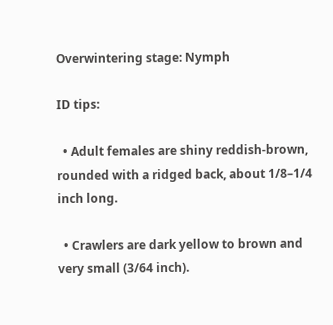Overwintering stage: Nymph

ID tips:

  • Adult females are shiny reddish-brown, rounded with a ridged back, about 1/8–1/4 inch long.

  • Crawlers are dark yellow to brown and very small (3/64 inch).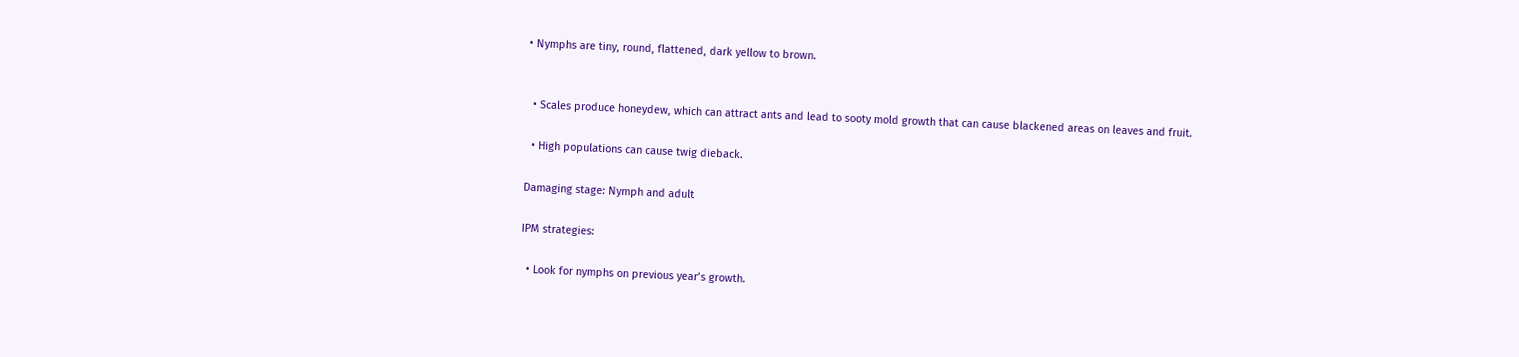• Nymphs are tiny, round, flattened, dark yellow to brown.


  • Scales produce honeydew, which can attract ants and lead to sooty mold growth that can cause blackened areas on leaves and fruit.

  • High populations can cause twig dieback.

Damaging stage: Nymph and adult

IPM strategies:

  • Look for nymphs on previous year’s growth.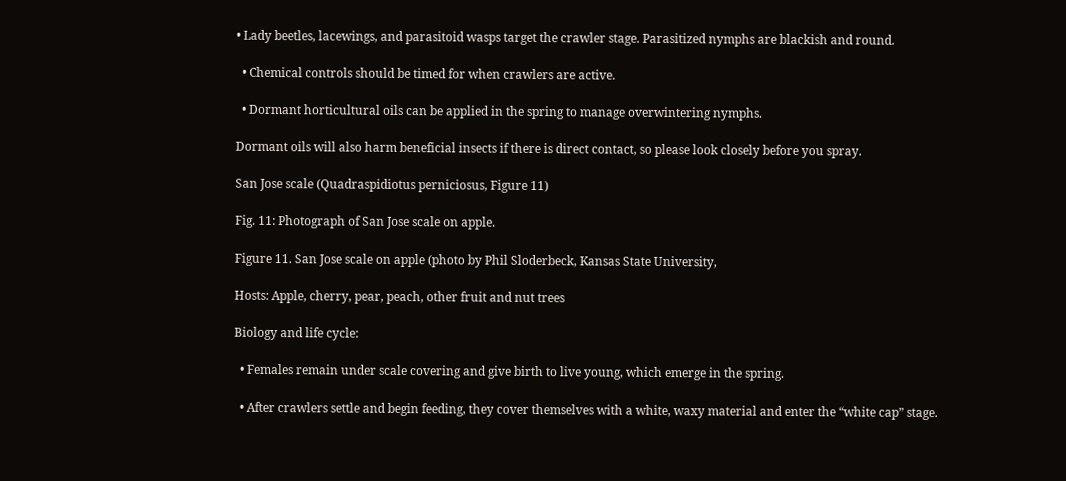• Lady beetles, lacewings, and parasitoid wasps target the crawler stage. Parasitized nymphs are blackish and round.

  • Chemical controls should be timed for when crawlers are active.

  • Dormant horticultural oils can be applied in the spring to manage overwintering nymphs.

Dormant oils will also harm beneficial insects if there is direct contact, so please look closely before you spray.

San Jose scale (Quadraspidiotus perniciosus, Figure 11)

Fig. 11: Photograph of San Jose scale on apple.

Figure 11. San Jose scale on apple (photo by Phil Sloderbeck, Kansas State University,

Hosts: Apple, cherry, pear, peach, other fruit and nut trees

Biology and life cycle:

  • Females remain under scale covering and give birth to live young, which emerge in the spring.

  • After crawlers settle and begin feeding, they cover themselves with a white, waxy material and enter the “white cap” stage.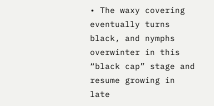• The waxy covering eventually turns black, and nymphs overwinter in this “black cap” stage and resume growing in late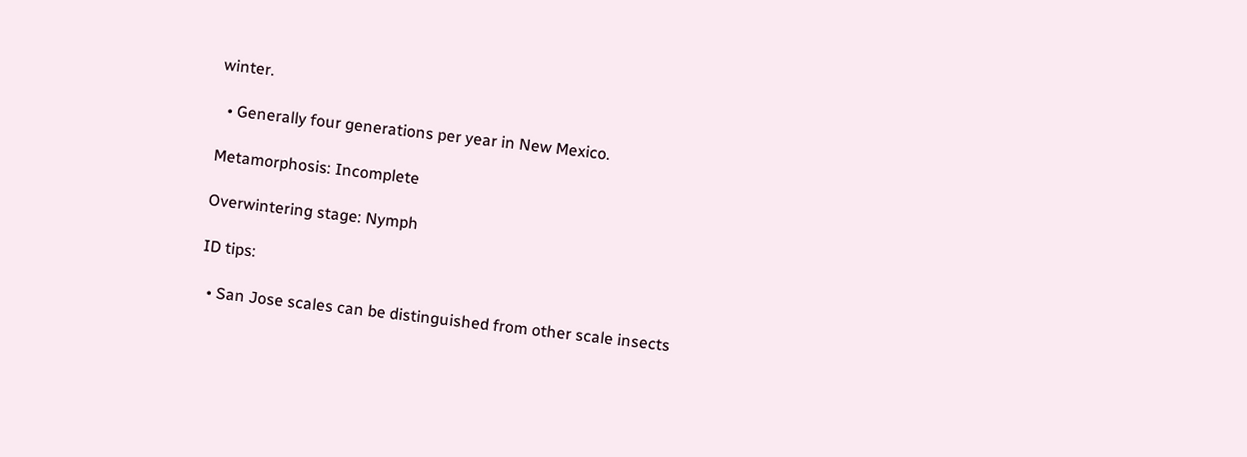winter.

  • Generally four generations per year in New Mexico.

Metamorphosis: Incomplete

Overwintering stage: Nymph

ID tips:

  • San Jose scales can be distinguished from other scale insects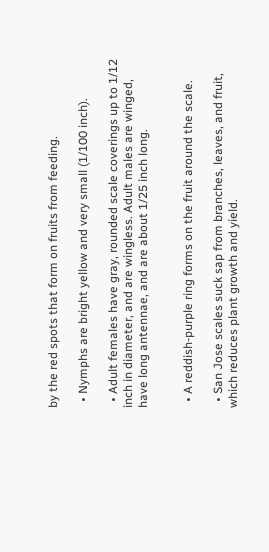by the red spots that form on fruits from feeding.

  • Nymphs are bright yellow and very small (1/100 inch).

  • Adult females have gray, rounded scale coverings up to 1/12 inch in diameter, and are wingless. Adult males are winged, have long antennae, and are about 1/25 inch long.


  • A reddish-purple ring forms on the fruit around the scale.

  • San Jose scales suck sap from branches, leaves, and fruit, which reduces plant growth and yield.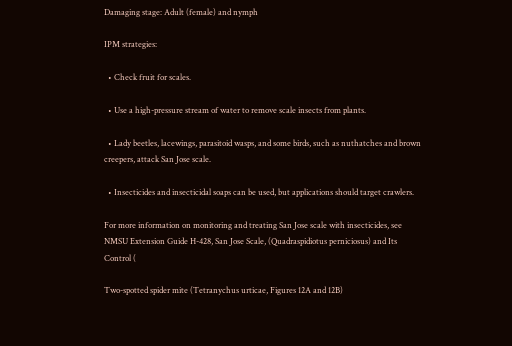Damaging stage: Adult (female) and nymph

IPM strategies:

  • Check fruit for scales.

  • Use a high-pressure stream of water to remove scale insects from plants.

  • Lady beetles, lacewings, parasitoid wasps, and some birds, such as nuthatches and brown creepers, attack San Jose scale.

  • Insecticides and insecticidal soaps can be used, but applications should target crawlers.

For more information on monitoring and treating San Jose scale with insecticides, see NMSU Extension Guide H-428, San Jose Scale, (Quadraspidiotus perniciosus) and Its Control (

Two-spotted spider mite (Tetranychus urticae, Figures 12A and 12B)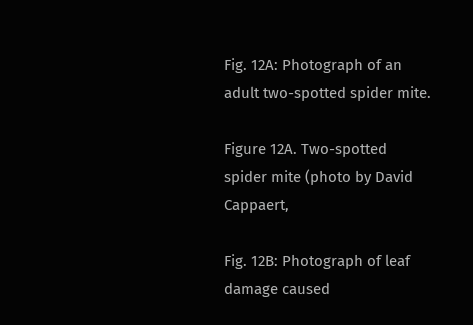Fig. 12A: Photograph of an adult two-spotted spider mite.

Figure 12A. Two-spotted spider mite (photo by David Cappaert,

Fig. 12B: Photograph of leaf damage caused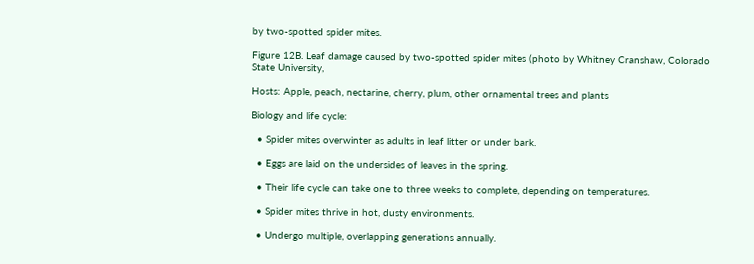by two-spotted spider mites.

Figure 12B. Leaf damage caused by two-spotted spider mites (photo by Whitney Cranshaw, Colorado State University,

Hosts: Apple, peach, nectarine, cherry, plum, other ornamental trees and plants

Biology and life cycle:

  • Spider mites overwinter as adults in leaf litter or under bark.

  • Eggs are laid on the undersides of leaves in the spring.

  • Their life cycle can take one to three weeks to complete, depending on temperatures.

  • Spider mites thrive in hot, dusty environments.

  • Undergo multiple, overlapping generations annually.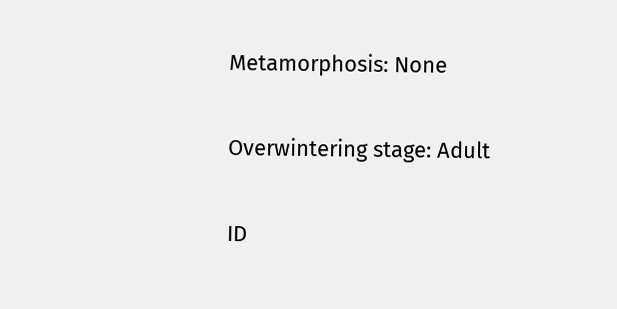Metamorphosis: None

Overwintering stage: Adult

ID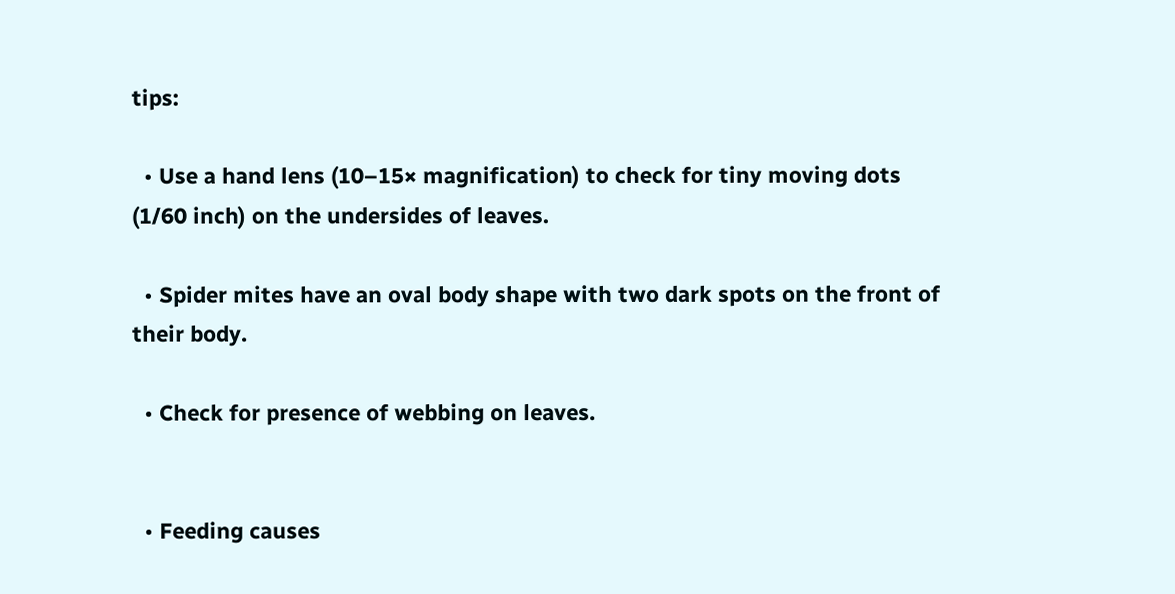tips:

  • Use a hand lens (10–15× magnification) to check for tiny moving dots (1/60 inch) on the undersides of leaves.

  • Spider mites have an oval body shape with two dark spots on the front of their body.

  • Check for presence of webbing on leaves.


  • Feeding causes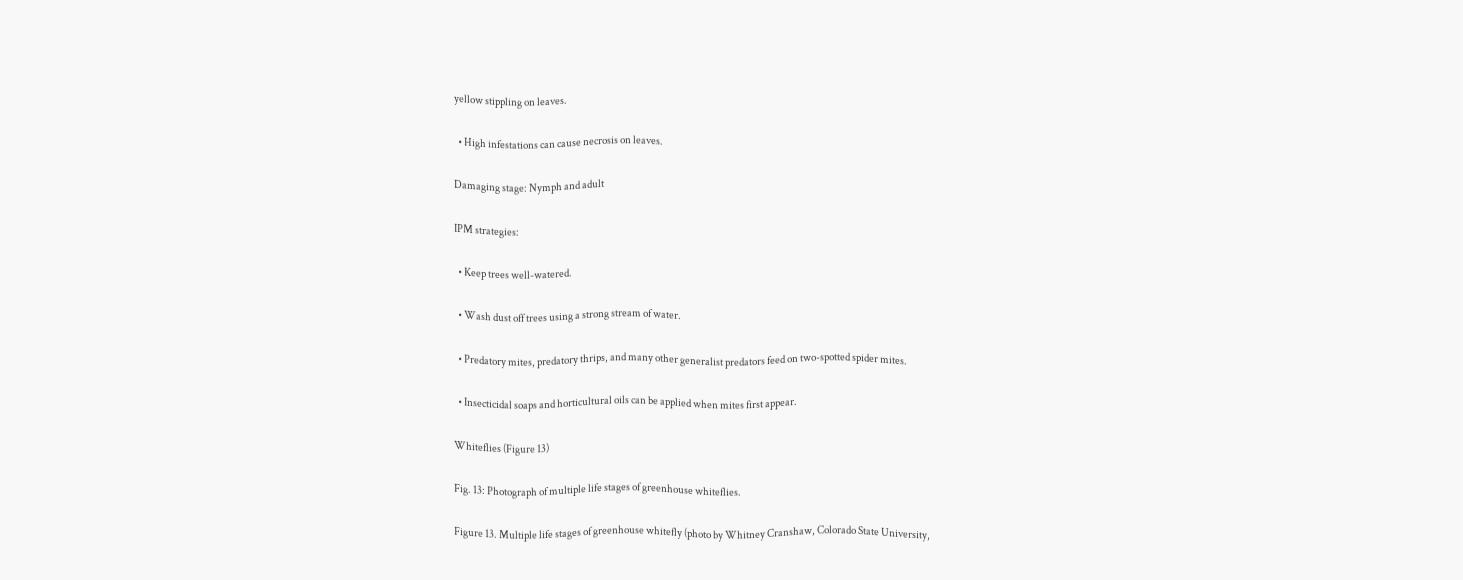yellow stippling on leaves.

  • High infestations can cause necrosis on leaves.

Damaging stage: Nymph and adult

IPM strategies:

  • Keep trees well-watered.

  • Wash dust off trees using a strong stream of water.

  • Predatory mites, predatory thrips, and many other generalist predators feed on two-spotted spider mites.

  • Insecticidal soaps and horticultural oils can be applied when mites first appear.

Whiteflies (Figure 13)

Fig. 13: Photograph of multiple life stages of greenhouse whiteflies.

Figure 13. Multiple life stages of greenhouse whitefly (photo by Whitney Cranshaw, Colorado State University,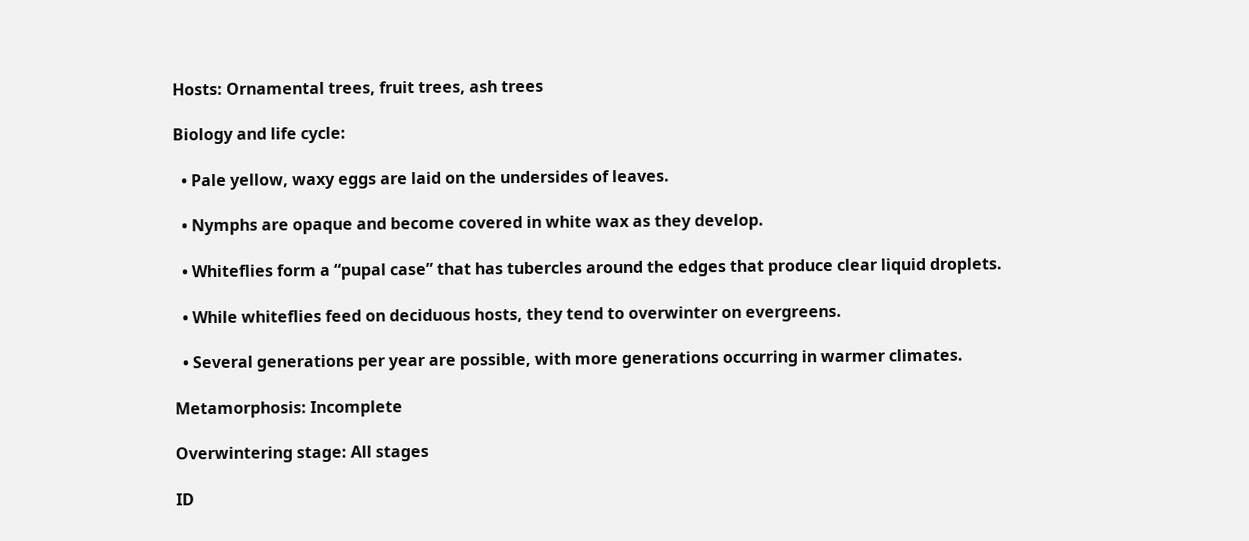Hosts: Ornamental trees, fruit trees, ash trees

Biology and life cycle:

  • Pale yellow, waxy eggs are laid on the undersides of leaves.

  • Nymphs are opaque and become covered in white wax as they develop.

  • Whiteflies form a “pupal case” that has tubercles around the edges that produce clear liquid droplets.

  • While whiteflies feed on deciduous hosts, they tend to overwinter on evergreens.

  • Several generations per year are possible, with more generations occurring in warmer climates.

Metamorphosis: Incomplete

Overwintering stage: All stages

ID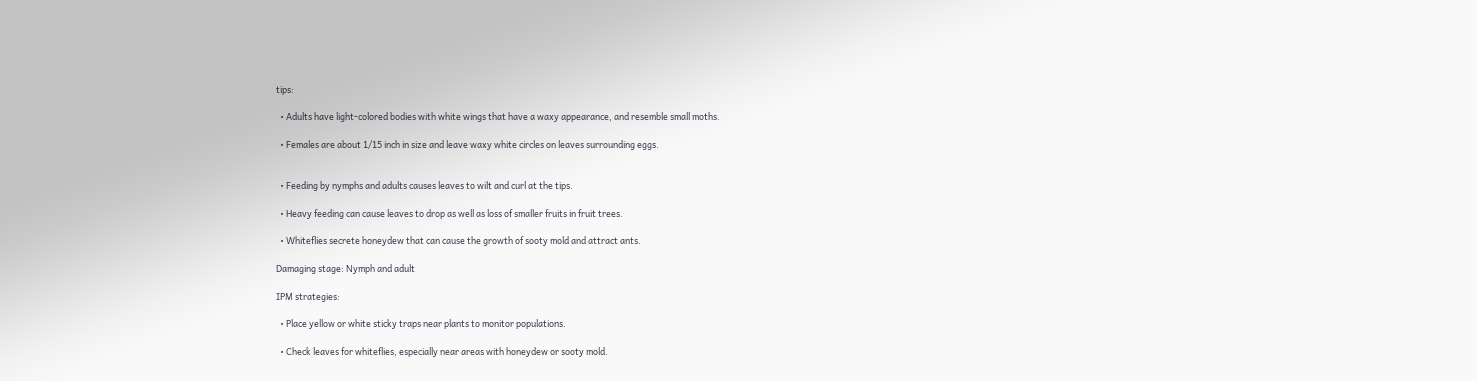tips:

  • Adults have light-colored bodies with white wings that have a waxy appearance, and resemble small moths.

  • Females are about 1/15 inch in size and leave waxy white circles on leaves surrounding eggs.


  • Feeding by nymphs and adults causes leaves to wilt and curl at the tips.

  • Heavy feeding can cause leaves to drop as well as loss of smaller fruits in fruit trees.

  • Whiteflies secrete honeydew that can cause the growth of sooty mold and attract ants.

Damaging stage: Nymph and adult

IPM strategies:

  • Place yellow or white sticky traps near plants to monitor populations.

  • Check leaves for whiteflies, especially near areas with honeydew or sooty mold.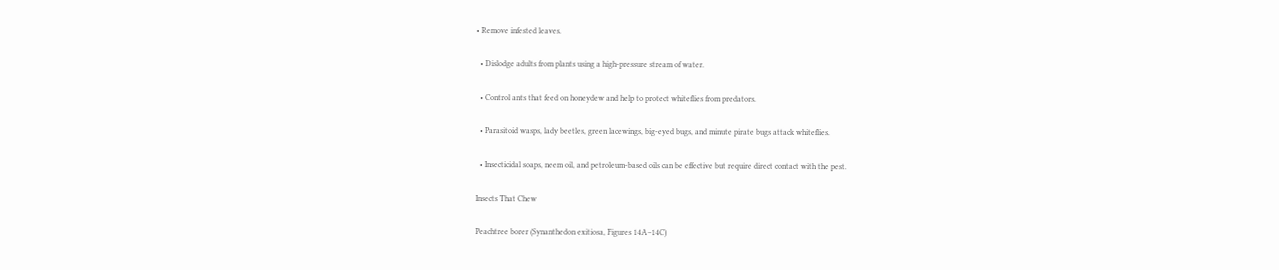• Remove infested leaves.

  • Dislodge adults from plants using a high-pressure stream of water.

  • Control ants that feed on honeydew and help to protect whiteflies from predators.

  • Parasitoid wasps, lady beetles, green lacewings, big-eyed bugs, and minute pirate bugs attack whiteflies.

  • Insecticidal soaps, neem oil, and petroleum-based oils can be effective but require direct contact with the pest.

Insects That Chew

Peachtree borer (Synanthedon exitiosa, Figures 14A–14C)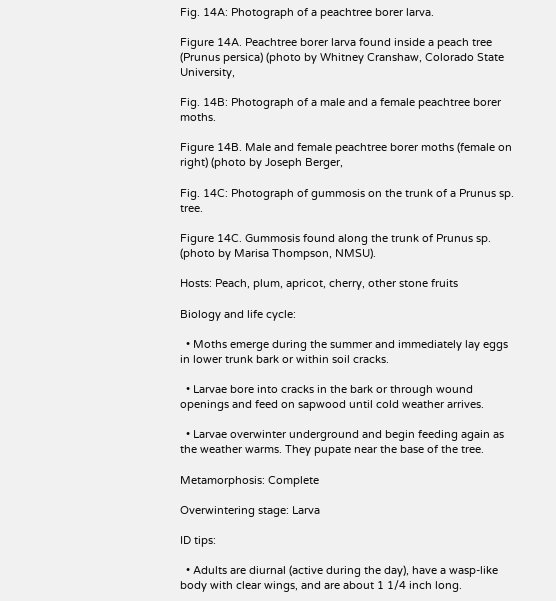Fig. 14A: Photograph of a peachtree borer larva.

Figure 14A. Peachtree borer larva found inside a peach tree (Prunus persica) (photo by Whitney Cranshaw, Colorado State University,

Fig. 14B: Photograph of a male and a female peachtree borer moths.

Figure 14B. Male and female peachtree borer moths (female on right) (photo by Joseph Berger,

Fig. 14C: Photograph of gummosis on the trunk of a Prunus sp. tree.

Figure 14C. Gummosis found along the trunk of Prunus sp. (photo by Marisa Thompson, NMSU).

Hosts: Peach, plum, apricot, cherry, other stone fruits

Biology and life cycle:

  • Moths emerge during the summer and immediately lay eggs in lower trunk bark or within soil cracks.

  • Larvae bore into cracks in the bark or through wound openings and feed on sapwood until cold weather arrives.

  • Larvae overwinter underground and begin feeding again as the weather warms. They pupate near the base of the tree.

Metamorphosis: Complete

Overwintering stage: Larva

ID tips:

  • Adults are diurnal (active during the day), have a wasp-like body with clear wings, and are about 1 1/4 inch long.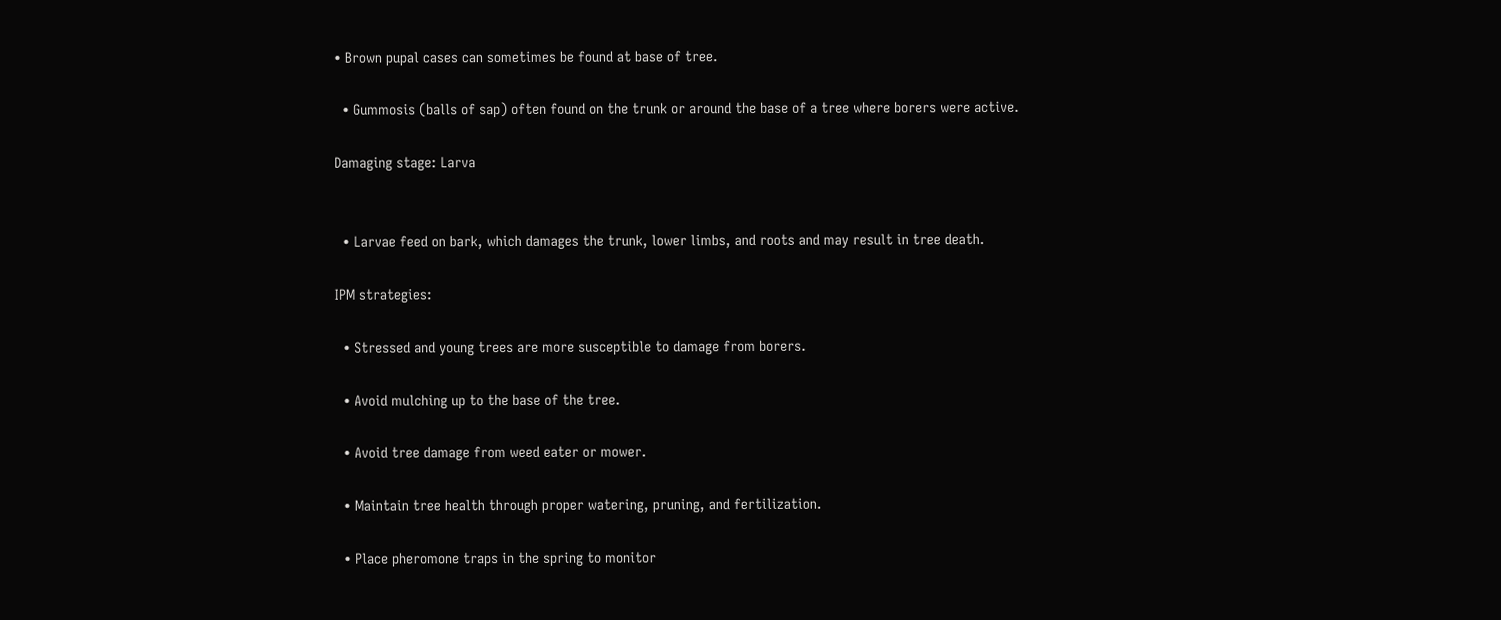• Brown pupal cases can sometimes be found at base of tree.

  • Gummosis (balls of sap) often found on the trunk or around the base of a tree where borers were active.

Damaging stage: Larva


  • Larvae feed on bark, which damages the trunk, lower limbs, and roots and may result in tree death.

IPM strategies:

  • Stressed and young trees are more susceptible to damage from borers.

  • Avoid mulching up to the base of the tree.

  • Avoid tree damage from weed eater or mower.

  • Maintain tree health through proper watering, pruning, and fertilization.

  • Place pheromone traps in the spring to monitor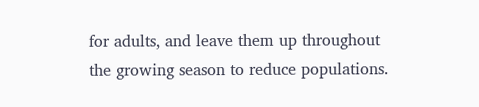for adults, and leave them up throughout the growing season to reduce populations.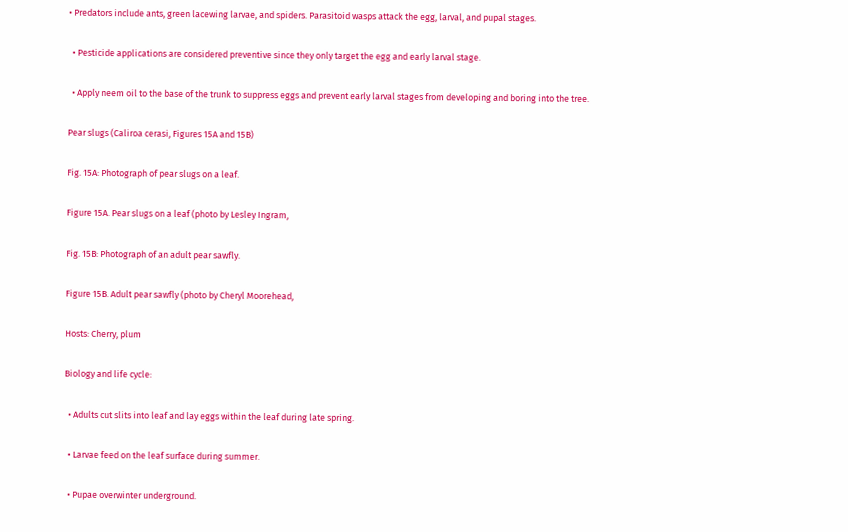• Predators include ants, green lacewing larvae, and spiders. Parasitoid wasps attack the egg, larval, and pupal stages.

  • Pesticide applications are considered preventive since they only target the egg and early larval stage.

  • Apply neem oil to the base of the trunk to suppress eggs and prevent early larval stages from developing and boring into the tree.

Pear slugs (Caliroa cerasi, Figures 15A and 15B)

Fig. 15A: Photograph of pear slugs on a leaf.

Figure 15A. Pear slugs on a leaf (photo by Lesley Ingram,

Fig. 15B: Photograph of an adult pear sawfly.

Figure 15B. Adult pear sawfly (photo by Cheryl Moorehead,

Hosts: Cherry, plum

Biology and life cycle:

  • Adults cut slits into leaf and lay eggs within the leaf during late spring.

  • Larvae feed on the leaf surface during summer.

  • Pupae overwinter underground.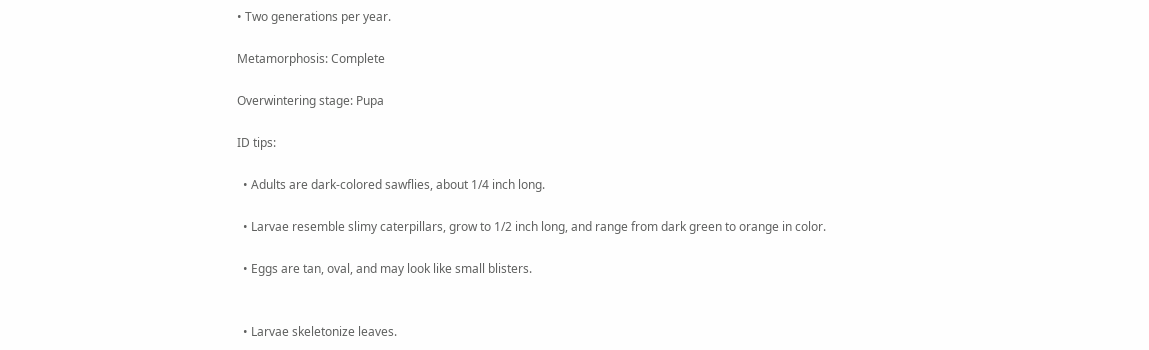• Two generations per year.

Metamorphosis: Complete

Overwintering stage: Pupa

ID tips:

  • Adults are dark-colored sawflies, about 1/4 inch long.

  • Larvae resemble slimy caterpillars, grow to 1/2 inch long, and range from dark green to orange in color.

  • Eggs are tan, oval, and may look like small blisters.


  • Larvae skeletonize leaves.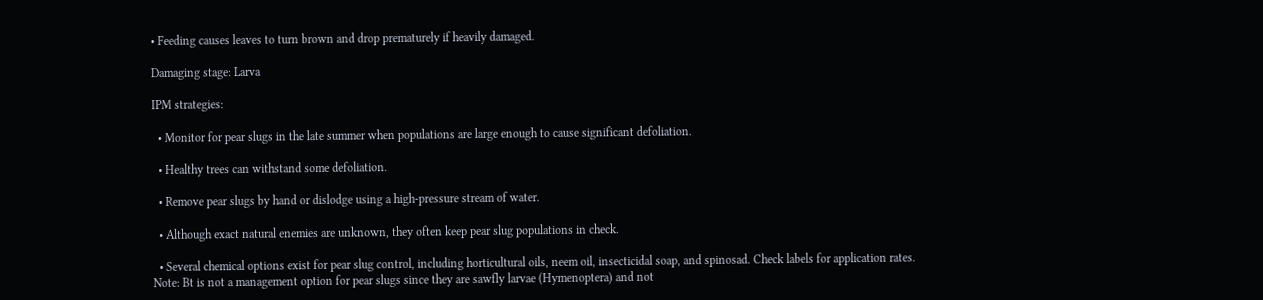• Feeding causes leaves to turn brown and drop prematurely if heavily damaged.

Damaging stage: Larva

IPM strategies:

  • Monitor for pear slugs in the late summer when populations are large enough to cause significant defoliation.

  • Healthy trees can withstand some defoliation.

  • Remove pear slugs by hand or dislodge using a high-pressure stream of water.

  • Although exact natural enemies are unknown, they often keep pear slug populations in check.

  • Several chemical options exist for pear slug control, including horticultural oils, neem oil, insecticidal soap, and spinosad. Check labels for application rates.
Note: Bt is not a management option for pear slugs since they are sawfly larvae (Hymenoptera) and not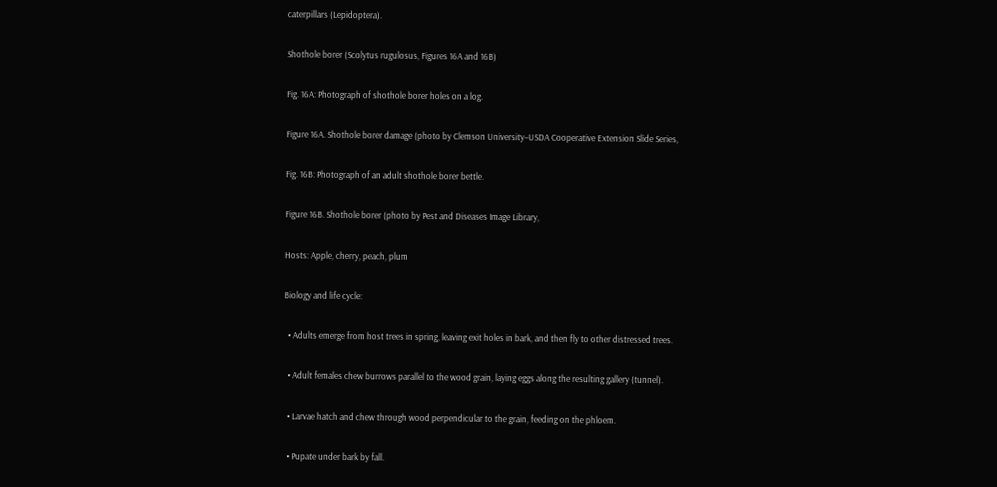caterpillars (Lepidoptera).

Shothole borer (Scolytus rugulosus, Figures 16A and 16B)

Fig. 16A: Photograph of shothole borer holes on a log.

Figure 16A. Shothole borer damage (photo by Clemson University–USDA Cooperative Extension Slide Series,

Fig. 16B: Photograph of an adult shothole borer bettle.

Figure 16B. Shothole borer (photo by Pest and Diseases Image Library,

Hosts: Apple, cherry, peach, plum

Biology and life cycle:

  • Adults emerge from host trees in spring, leaving exit holes in bark, and then fly to other distressed trees.

  • Adult females chew burrows parallel to the wood grain, laying eggs along the resulting gallery (tunnel).

  • Larvae hatch and chew through wood perpendicular to the grain, feeding on the phloem.

  • Pupate under bark by fall.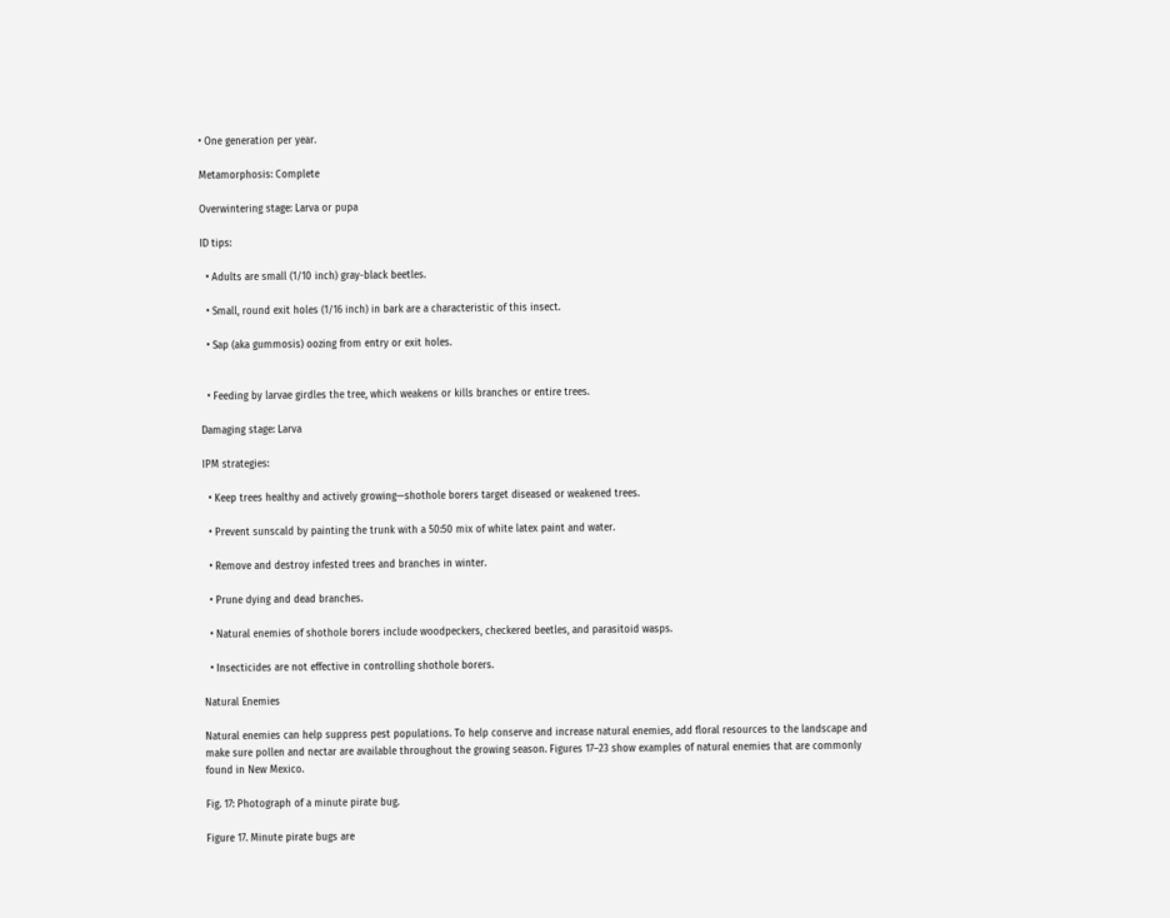• One generation per year.

Metamorphosis: Complete

Overwintering stage: Larva or pupa

ID tips:

  • Adults are small (1/10 inch) gray-black beetles.

  • Small, round exit holes (1/16 inch) in bark are a characteristic of this insect.

  • Sap (aka gummosis) oozing from entry or exit holes.


  • Feeding by larvae girdles the tree, which weakens or kills branches or entire trees.

Damaging stage: Larva

IPM strategies:

  • Keep trees healthy and actively growing—shothole borers target diseased or weakened trees.

  • Prevent sunscald by painting the trunk with a 50:50 mix of white latex paint and water.

  • Remove and destroy infested trees and branches in winter.

  • Prune dying and dead branches.

  • Natural enemies of shothole borers include woodpeckers, checkered beetles, and parasitoid wasps.

  • Insecticides are not effective in controlling shothole borers.

Natural Enemies

Natural enemies can help suppress pest populations. To help conserve and increase natural enemies, add floral resources to the landscape and make sure pollen and nectar are available throughout the growing season. Figures 17–23 show examples of natural enemies that are commonly found in New Mexico.

Fig. 17: Photograph of a minute pirate bug.

Figure 17. Minute pirate bugs are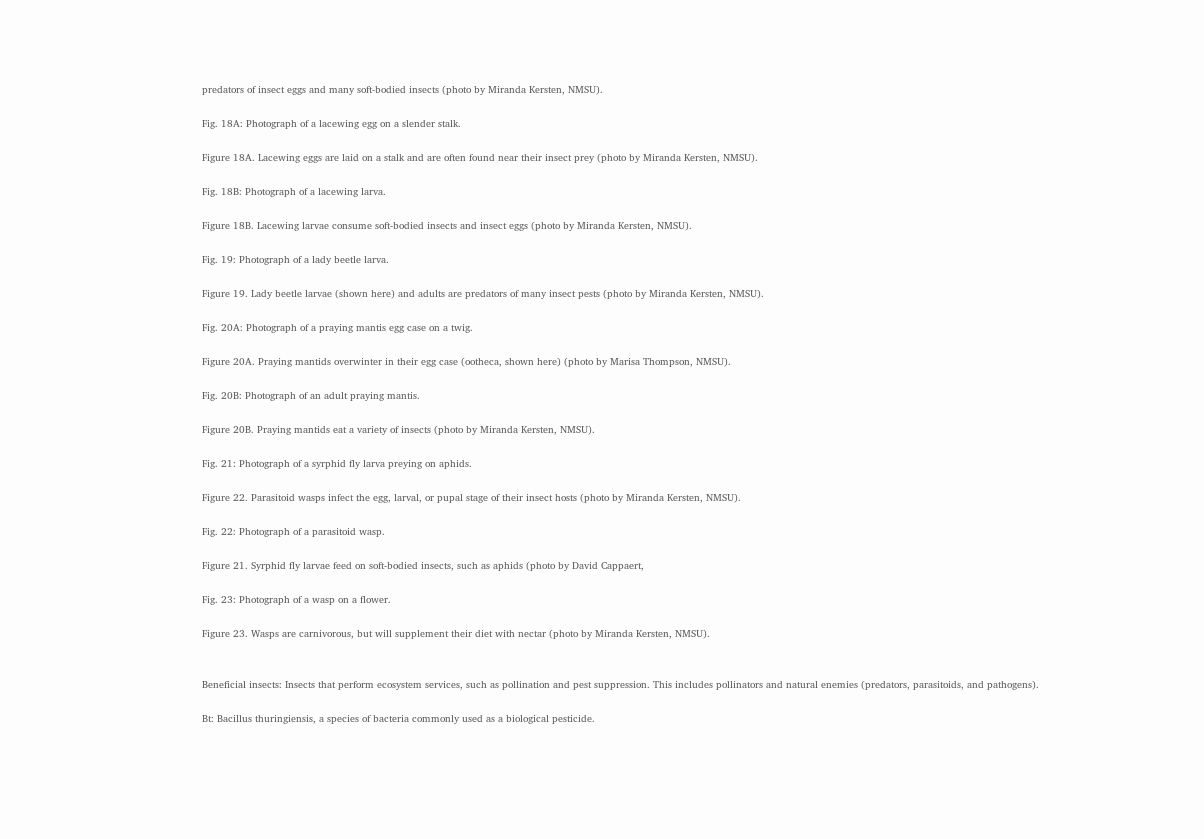predators of insect eggs and many soft-bodied insects (photo by Miranda Kersten, NMSU).

Fig. 18A: Photograph of a lacewing egg on a slender stalk.

Figure 18A. Lacewing eggs are laid on a stalk and are often found near their insect prey (photo by Miranda Kersten, NMSU).

Fig. 18B: Photograph of a lacewing larva.

Figure 18B. Lacewing larvae consume soft-bodied insects and insect eggs (photo by Miranda Kersten, NMSU).

Fig. 19: Photograph of a lady beetle larva.

Figure 19. Lady beetle larvae (shown here) and adults are predators of many insect pests (photo by Miranda Kersten, NMSU).

Fig. 20A: Photograph of a praying mantis egg case on a twig.

Figure 20A. Praying mantids overwinter in their egg case (ootheca, shown here) (photo by Marisa Thompson, NMSU).

Fig. 20B: Photograph of an adult praying mantis.

Figure 20B. Praying mantids eat a variety of insects (photo by Miranda Kersten, NMSU).

Fig. 21: Photograph of a syrphid fly larva preying on aphids.

Figure 22. Parasitoid wasps infect the egg, larval, or pupal stage of their insect hosts (photo by Miranda Kersten, NMSU).

Fig. 22: Photograph of a parasitoid wasp.

Figure 21. Syrphid fly larvae feed on soft-bodied insects, such as aphids (photo by David Cappaert,

Fig. 23: Photograph of a wasp on a flower.

Figure 23. Wasps are carnivorous, but will supplement their diet with nectar (photo by Miranda Kersten, NMSU).


Beneficial insects: Insects that perform ecosystem services, such as pollination and pest suppression. This includes pollinators and natural enemies (predators, parasitoids, and pathogens).

Bt: Bacillus thuringiensis, a species of bacteria commonly used as a biological pesticide.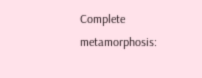Complete metamorphosis: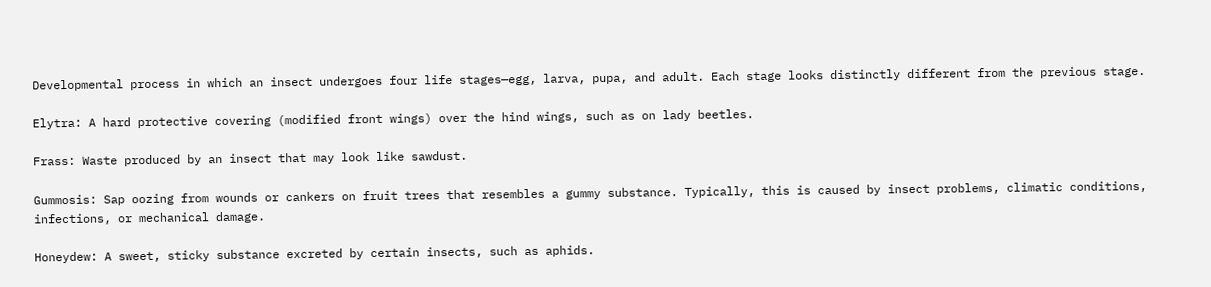Developmental process in which an insect undergoes four life stages—egg, larva, pupa, and adult. Each stage looks distinctly different from the previous stage.

Elytra: A hard protective covering (modified front wings) over the hind wings, such as on lady beetles.

Frass: Waste produced by an insect that may look like sawdust.

Gummosis: Sap oozing from wounds or cankers on fruit trees that resembles a gummy substance. Typically, this is caused by insect problems, climatic conditions, infections, or mechanical damage.

Honeydew: A sweet, sticky substance excreted by certain insects, such as aphids.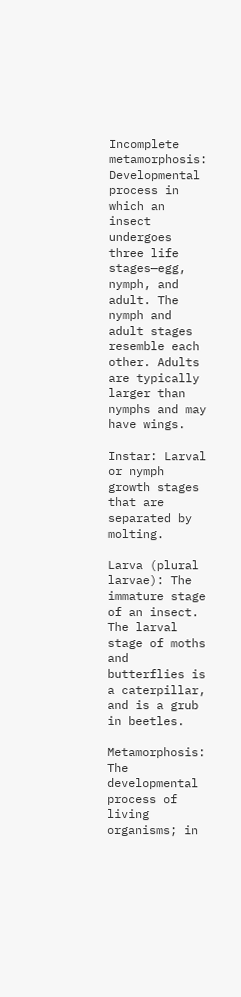Incomplete metamorphosis: Developmental process in which an insect undergoes three life stages—egg, nymph, and adult. The nymph and adult stages resemble each other. Adults are typically larger than nymphs and may have wings.

Instar: Larval or nymph growth stages that are separated by molting.

Larva (plural larvae): The immature stage of an insect. The larval stage of moths and butterflies is a caterpillar, and is a grub in beetles.

Metamorphosis: The developmental process of living organisms; in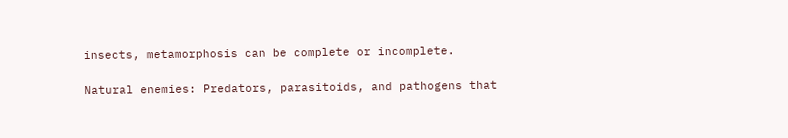insects, metamorphosis can be complete or incomplete.

Natural enemies: Predators, parasitoids, and pathogens that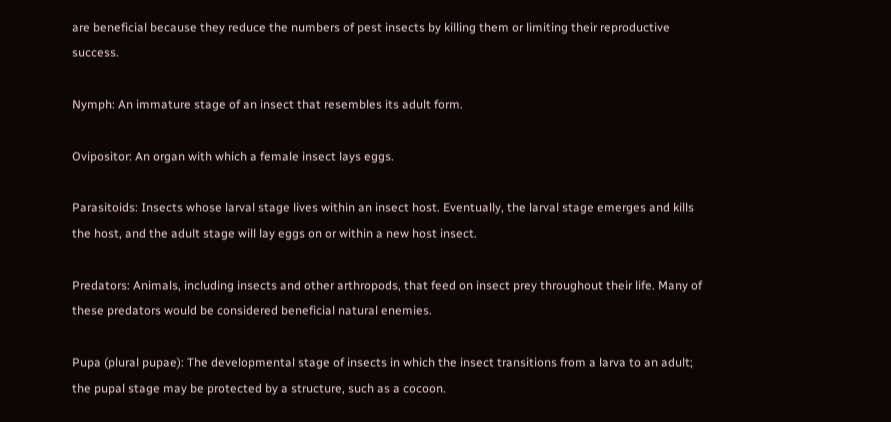are beneficial because they reduce the numbers of pest insects by killing them or limiting their reproductive success.

Nymph: An immature stage of an insect that resembles its adult form.

Ovipositor: An organ with which a female insect lays eggs.

Parasitoids: Insects whose larval stage lives within an insect host. Eventually, the larval stage emerges and kills the host, and the adult stage will lay eggs on or within a new host insect.

Predators: Animals, including insects and other arthropods, that feed on insect prey throughout their life. Many of these predators would be considered beneficial natural enemies.

Pupa (plural pupae): The developmental stage of insects in which the insect transitions from a larva to an adult; the pupal stage may be protected by a structure, such as a cocoon.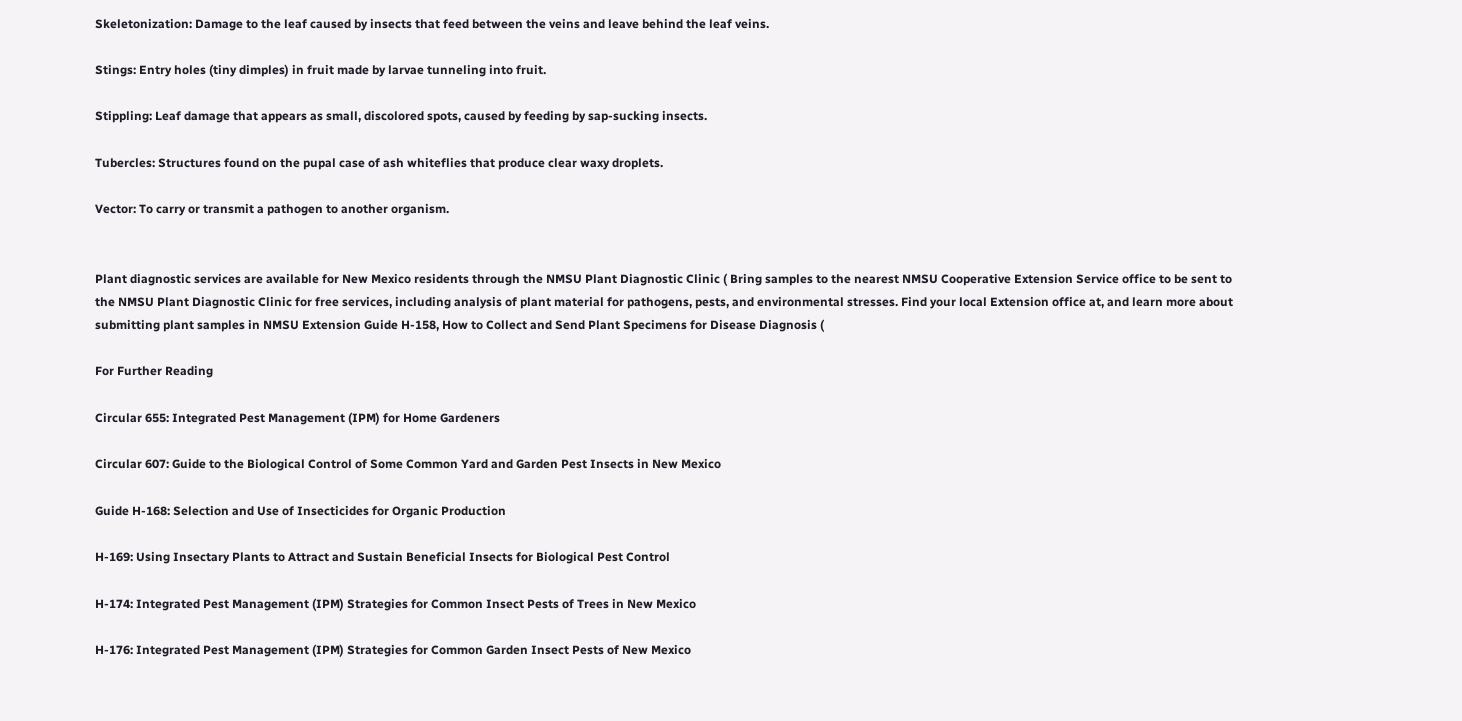Skeletonization: Damage to the leaf caused by insects that feed between the veins and leave behind the leaf veins.

Stings: Entry holes (tiny dimples) in fruit made by larvae tunneling into fruit.

Stippling: Leaf damage that appears as small, discolored spots, caused by feeding by sap-sucking insects.

Tubercles: Structures found on the pupal case of ash whiteflies that produce clear waxy droplets.

Vector: To carry or transmit a pathogen to another organism.


Plant diagnostic services are available for New Mexico residents through the NMSU Plant Diagnostic Clinic ( Bring samples to the nearest NMSU Cooperative Extension Service office to be sent to the NMSU Plant Diagnostic Clinic for free services, including analysis of plant material for pathogens, pests, and environmental stresses. Find your local Extension office at, and learn more about submitting plant samples in NMSU Extension Guide H-158, How to Collect and Send Plant Specimens for Disease Diagnosis (

For Further Reading

Circular 655: Integrated Pest Management (IPM) for Home Gardeners

Circular 607: Guide to the Biological Control of Some Common Yard and Garden Pest Insects in New Mexico

Guide H-168: Selection and Use of Insecticides for Organic Production

H-169: Using Insectary Plants to Attract and Sustain Beneficial Insects for Biological Pest Control

H-174: Integrated Pest Management (IPM) Strategies for Common Insect Pests of Trees in New Mexico

H-176: Integrated Pest Management (IPM) Strategies for Common Garden Insect Pests of New Mexico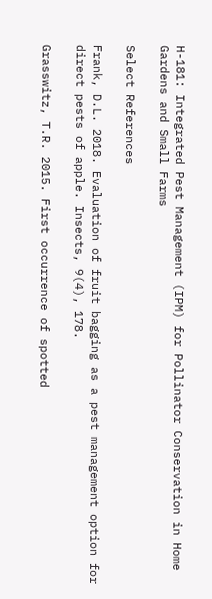H-181: Integrated Pest Management (IPM) for Pollinator Conservation in Home Gardens and Small Farms

Select References

Frank, D.L. 2018. Evaluation of fruit bagging as a pest management option for direct pests of apple. Insects, 9(4), 178.

Grasswitz, T.R. 2015. First occurrence of spotted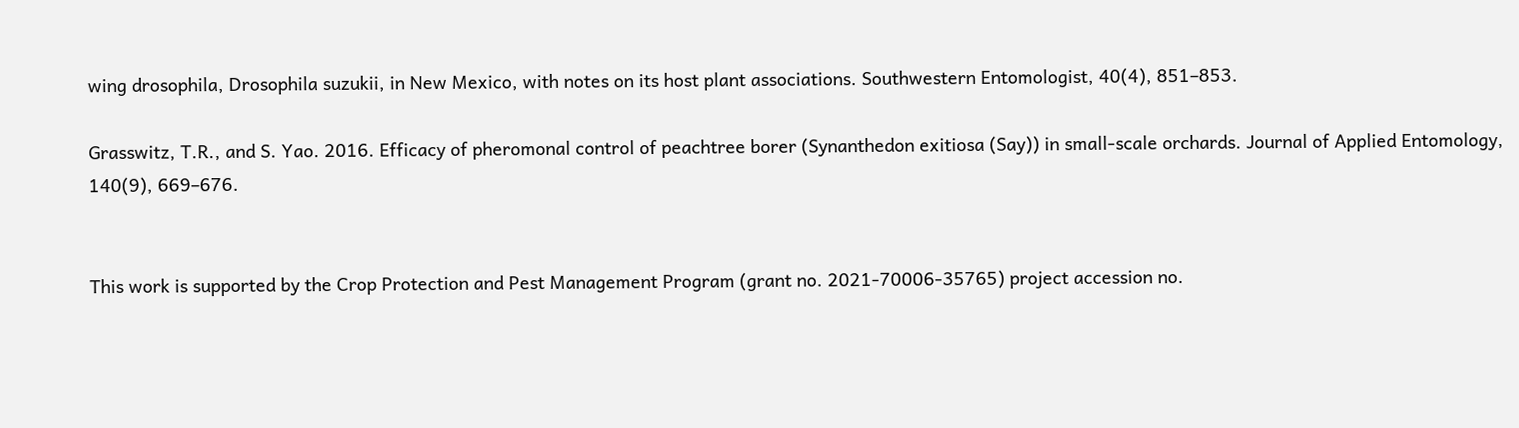wing drosophila, Drosophila suzukii, in New Mexico, with notes on its host plant associations. Southwestern Entomologist, 40(4), 851–853.

Grasswitz, T.R., and S. Yao. 2016. Efficacy of pheromonal control of peachtree borer (Synanthedon exitiosa (Say)) in small-scale orchards. Journal of Applied Entomology, 140(9), 669–676.


This work is supported by the Crop Protection and Pest Management Program (grant no. 2021-70006-35765) project accession no.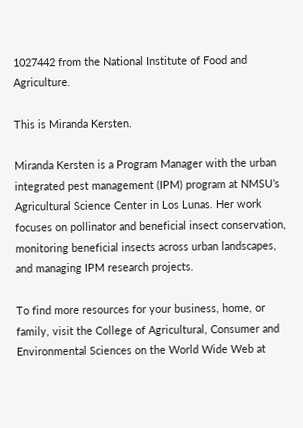1027442 from the National Institute of Food and Agriculture.

This is Miranda Kersten.

Miranda Kersten is a Program Manager with the urban integrated pest management (IPM) program at NMSU’s Agricultural Science Center in Los Lunas. Her work focuses on pollinator and beneficial insect conservation, monitoring beneficial insects across urban landscapes, and managing IPM research projects.

To find more resources for your business, home, or family, visit the College of Agricultural, Consumer and Environmental Sciences on the World Wide Web at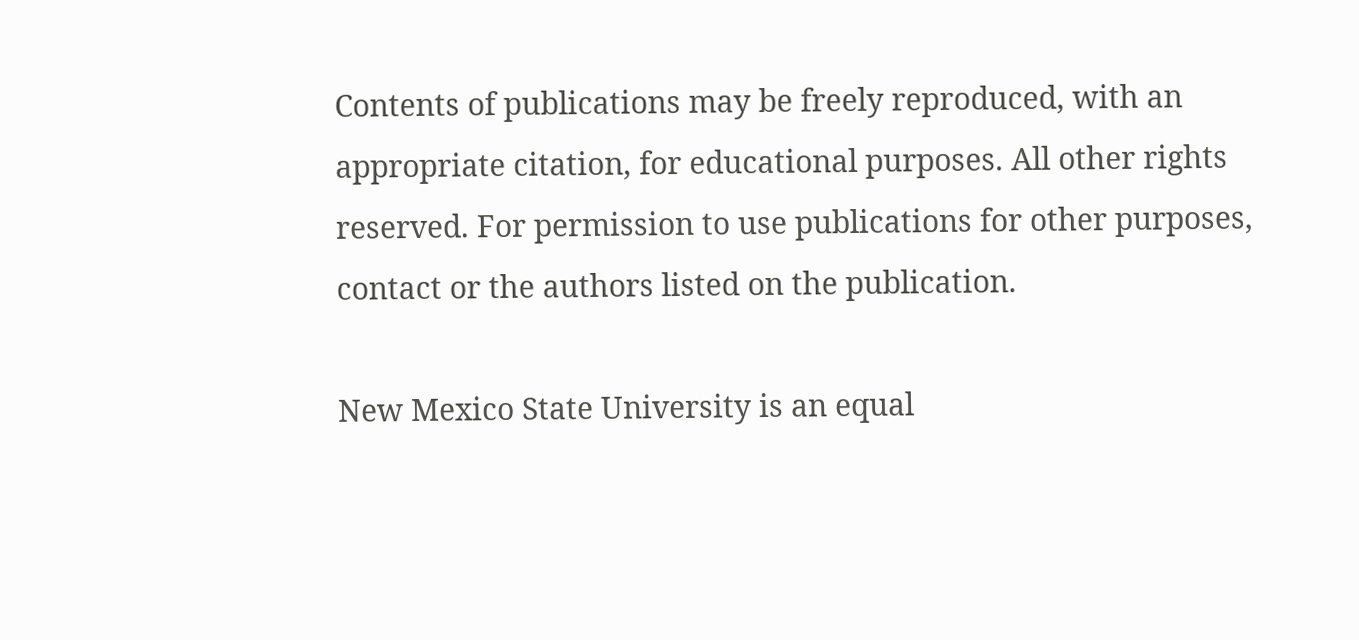Contents of publications may be freely reproduced, with an appropriate citation, for educational purposes. All other rights reserved. For permission to use publications for other purposes, contact or the authors listed on the publication.

New Mexico State University is an equal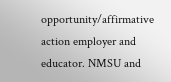opportunity/affirmative action employer and educator. NMSU and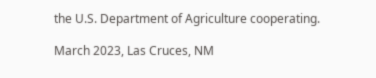the U.S. Department of Agriculture cooperating.

March 2023, Las Cruces, NM